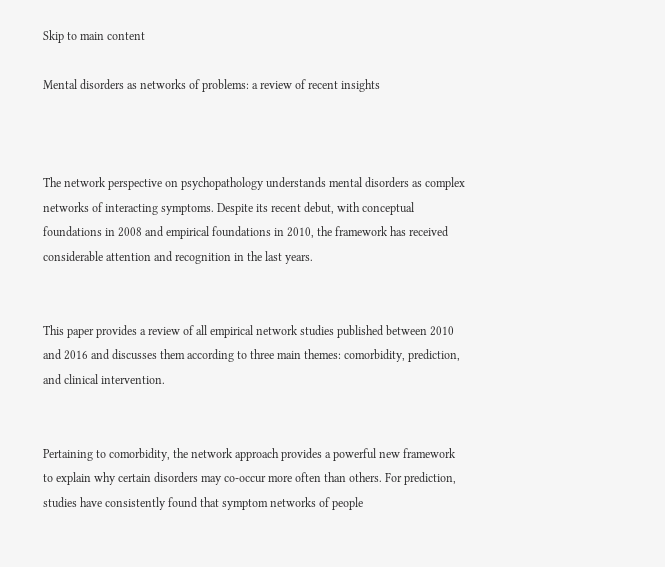Skip to main content

Mental disorders as networks of problems: a review of recent insights



The network perspective on psychopathology understands mental disorders as complex networks of interacting symptoms. Despite its recent debut, with conceptual foundations in 2008 and empirical foundations in 2010, the framework has received considerable attention and recognition in the last years.


This paper provides a review of all empirical network studies published between 2010 and 2016 and discusses them according to three main themes: comorbidity, prediction, and clinical intervention.


Pertaining to comorbidity, the network approach provides a powerful new framework to explain why certain disorders may co-occur more often than others. For prediction, studies have consistently found that symptom networks of people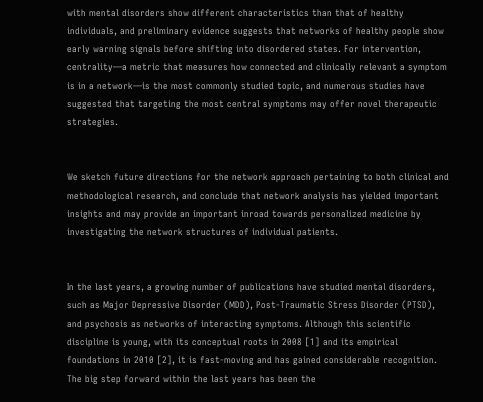with mental disorders show different characteristics than that of healthy individuals, and preliminary evidence suggests that networks of healthy people show early warning signals before shifting into disordered states. For intervention, centrality—a metric that measures how connected and clinically relevant a symptom is in a network—is the most commonly studied topic, and numerous studies have suggested that targeting the most central symptoms may offer novel therapeutic strategies.


We sketch future directions for the network approach pertaining to both clinical and methodological research, and conclude that network analysis has yielded important insights and may provide an important inroad towards personalized medicine by investigating the network structures of individual patients.


In the last years, a growing number of publications have studied mental disorders, such as Major Depressive Disorder (MDD), Post-Traumatic Stress Disorder (PTSD), and psychosis as networks of interacting symptoms. Although this scientific discipline is young, with its conceptual roots in 2008 [1] and its empirical foundations in 2010 [2], it is fast-moving and has gained considerable recognition. The big step forward within the last years has been the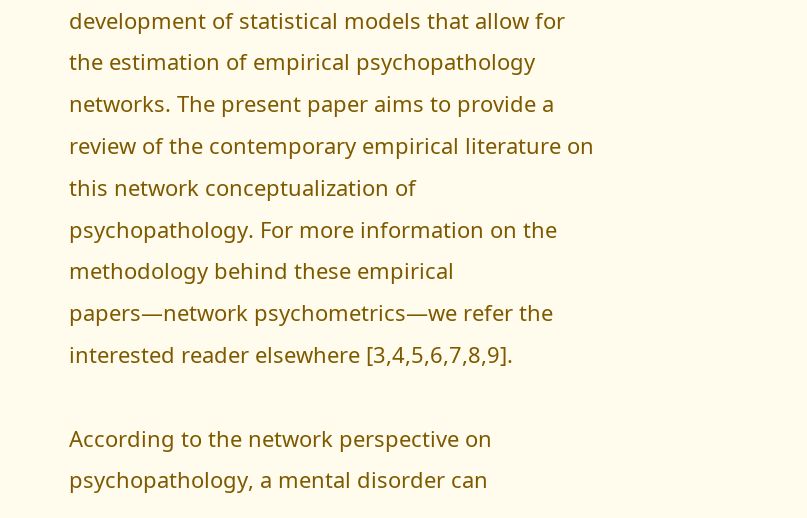development of statistical models that allow for the estimation of empirical psychopathology networks. The present paper aims to provide a review of the contemporary empirical literature on this network conceptualization of psychopathology. For more information on the methodology behind these empirical papers—network psychometrics—we refer the interested reader elsewhere [3,4,5,6,7,8,9].

According to the network perspective on psychopathology, a mental disorder can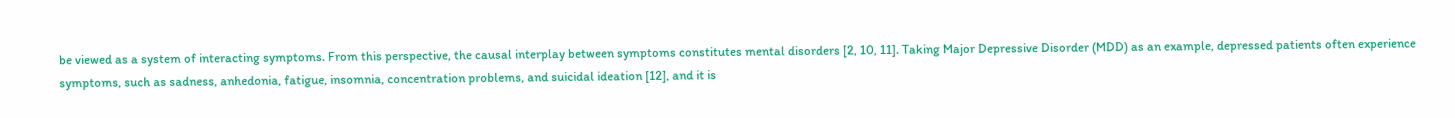be viewed as a system of interacting symptoms. From this perspective, the causal interplay between symptoms constitutes mental disorders [2, 10, 11]. Taking Major Depressive Disorder (MDD) as an example, depressed patients often experience symptoms, such as sadness, anhedonia, fatigue, insomnia, concentration problems, and suicidal ideation [12], and it is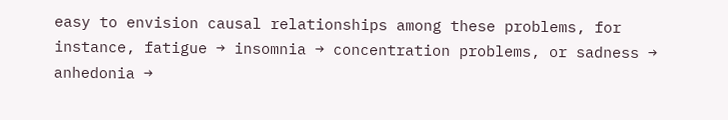easy to envision causal relationships among these problems, for instance, fatigue → insomnia → concentration problems, or sadness → anhedonia →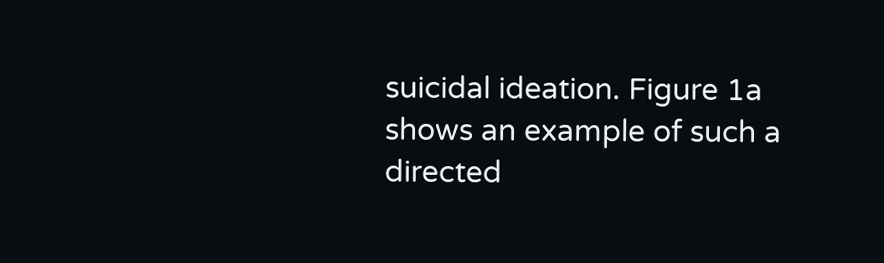suicidal ideation. Figure 1a shows an example of such a directed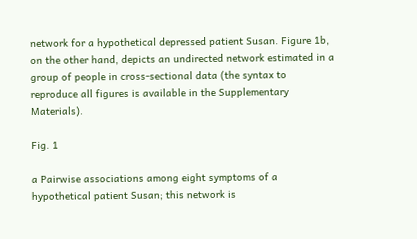network for a hypothetical depressed patient Susan. Figure 1b, on the other hand, depicts an undirected network estimated in a group of people in cross-sectional data (the syntax to reproduce all figures is available in the Supplementary Materials).

Fig. 1

a Pairwise associations among eight symptoms of a hypothetical patient Susan; this network is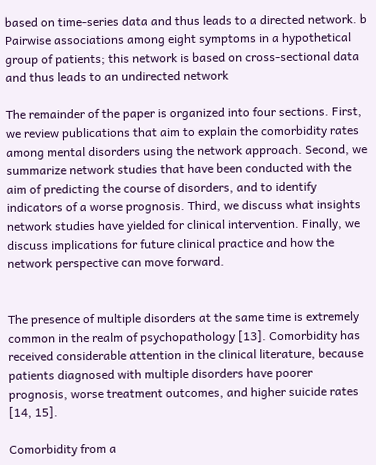based on time-series data and thus leads to a directed network. b Pairwise associations among eight symptoms in a hypothetical group of patients; this network is based on cross-sectional data and thus leads to an undirected network

The remainder of the paper is organized into four sections. First, we review publications that aim to explain the comorbidity rates among mental disorders using the network approach. Second, we summarize network studies that have been conducted with the aim of predicting the course of disorders, and to identify indicators of a worse prognosis. Third, we discuss what insights network studies have yielded for clinical intervention. Finally, we discuss implications for future clinical practice and how the network perspective can move forward.


The presence of multiple disorders at the same time is extremely common in the realm of psychopathology [13]. Comorbidity has received considerable attention in the clinical literature, because patients diagnosed with multiple disorders have poorer prognosis, worse treatment outcomes, and higher suicide rates [14, 15].

Comorbidity from a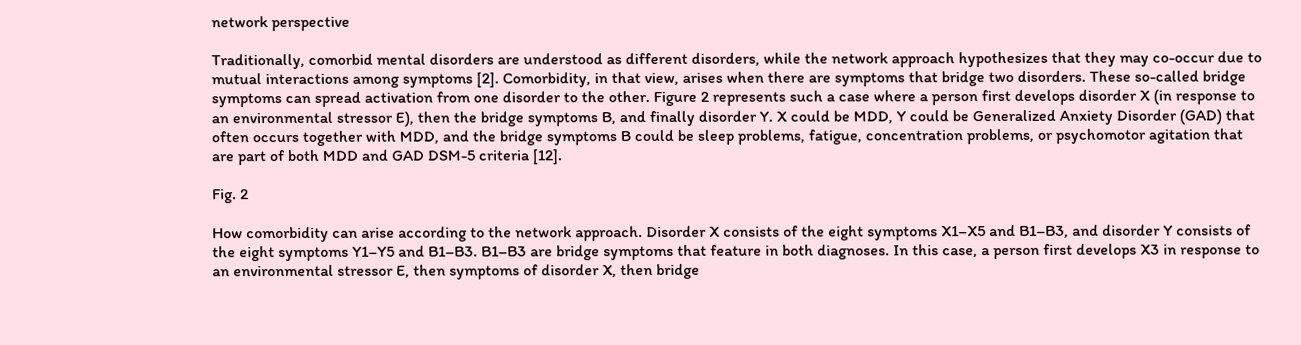network perspective

Traditionally, comorbid mental disorders are understood as different disorders, while the network approach hypothesizes that they may co-occur due to mutual interactions among symptoms [2]. Comorbidity, in that view, arises when there are symptoms that bridge two disorders. These so-called bridge symptoms can spread activation from one disorder to the other. Figure 2 represents such a case where a person first develops disorder X (in response to an environmental stressor E), then the bridge symptoms B, and finally disorder Y. X could be MDD, Y could be Generalized Anxiety Disorder (GAD) that often occurs together with MDD, and the bridge symptoms B could be sleep problems, fatigue, concentration problems, or psychomotor agitation that are part of both MDD and GAD DSM-5 criteria [12].

Fig. 2

How comorbidity can arise according to the network approach. Disorder X consists of the eight symptoms X1–X5 and B1–B3, and disorder Y consists of the eight symptoms Y1–Y5 and B1–B3. B1–B3 are bridge symptoms that feature in both diagnoses. In this case, a person first develops X3 in response to an environmental stressor E, then symptoms of disorder X, then bridge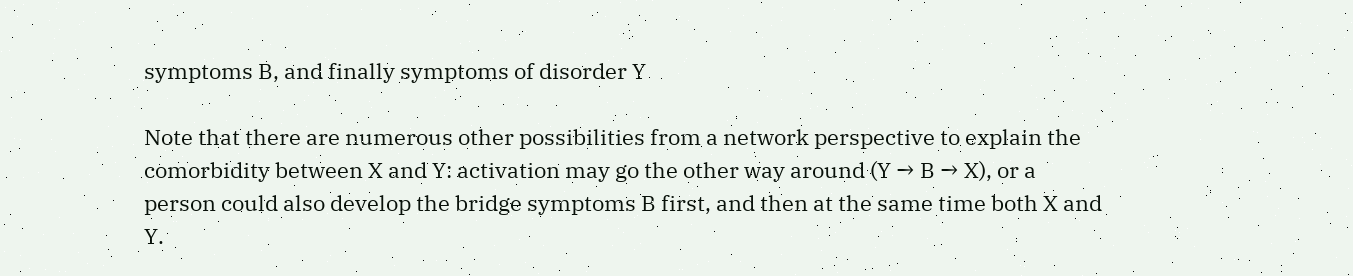symptoms B, and finally symptoms of disorder Y

Note that there are numerous other possibilities from a network perspective to explain the comorbidity between X and Y: activation may go the other way around (Y → B → X), or a person could also develop the bridge symptoms B first, and then at the same time both X and Y.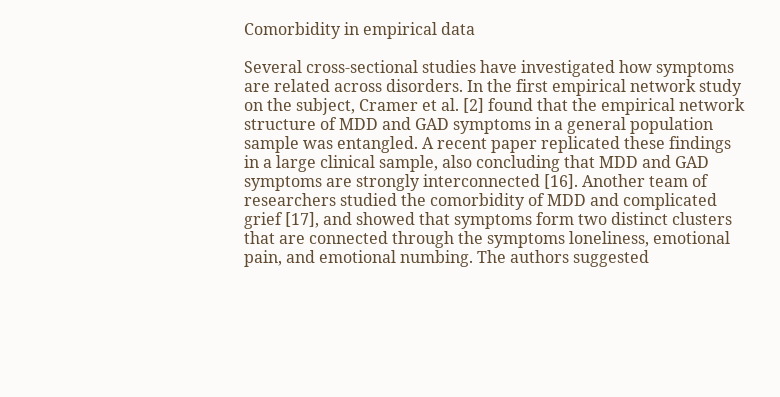Comorbidity in empirical data

Several cross-sectional studies have investigated how symptoms are related across disorders. In the first empirical network study on the subject, Cramer et al. [2] found that the empirical network structure of MDD and GAD symptoms in a general population sample was entangled. A recent paper replicated these findings in a large clinical sample, also concluding that MDD and GAD symptoms are strongly interconnected [16]. Another team of researchers studied the comorbidity of MDD and complicated grief [17], and showed that symptoms form two distinct clusters that are connected through the symptoms loneliness, emotional pain, and emotional numbing. The authors suggested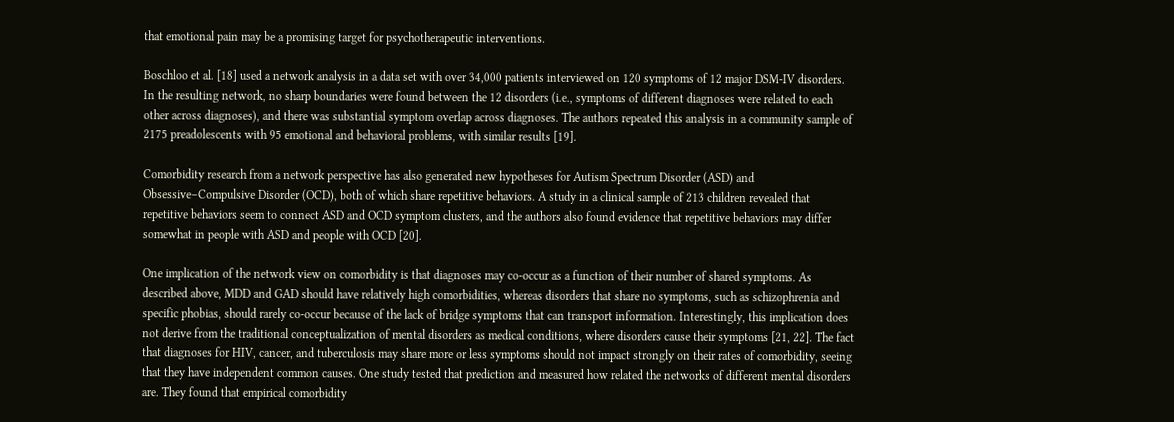that emotional pain may be a promising target for psychotherapeutic interventions.

Boschloo et al. [18] used a network analysis in a data set with over 34,000 patients interviewed on 120 symptoms of 12 major DSM-IV disorders. In the resulting network, no sharp boundaries were found between the 12 disorders (i.e., symptoms of different diagnoses were related to each other across diagnoses), and there was substantial symptom overlap across diagnoses. The authors repeated this analysis in a community sample of 2175 preadolescents with 95 emotional and behavioral problems, with similar results [19].

Comorbidity research from a network perspective has also generated new hypotheses for Autism Spectrum Disorder (ASD) and Obsessive–Compulsive Disorder (OCD), both of which share repetitive behaviors. A study in a clinical sample of 213 children revealed that repetitive behaviors seem to connect ASD and OCD symptom clusters, and the authors also found evidence that repetitive behaviors may differ somewhat in people with ASD and people with OCD [20].

One implication of the network view on comorbidity is that diagnoses may co-occur as a function of their number of shared symptoms. As described above, MDD and GAD should have relatively high comorbidities, whereas disorders that share no symptoms, such as schizophrenia and specific phobias, should rarely co-occur because of the lack of bridge symptoms that can transport information. Interestingly, this implication does not derive from the traditional conceptualization of mental disorders as medical conditions, where disorders cause their symptoms [21, 22]. The fact that diagnoses for HIV, cancer, and tuberculosis may share more or less symptoms should not impact strongly on their rates of comorbidity, seeing that they have independent common causes. One study tested that prediction and measured how related the networks of different mental disorders are. They found that empirical comorbidity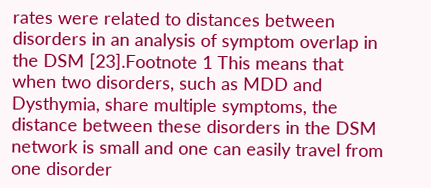rates were related to distances between disorders in an analysis of symptom overlap in the DSM [23].Footnote 1 This means that when two disorders, such as MDD and Dysthymia, share multiple symptoms, the distance between these disorders in the DSM network is small and one can easily travel from one disorder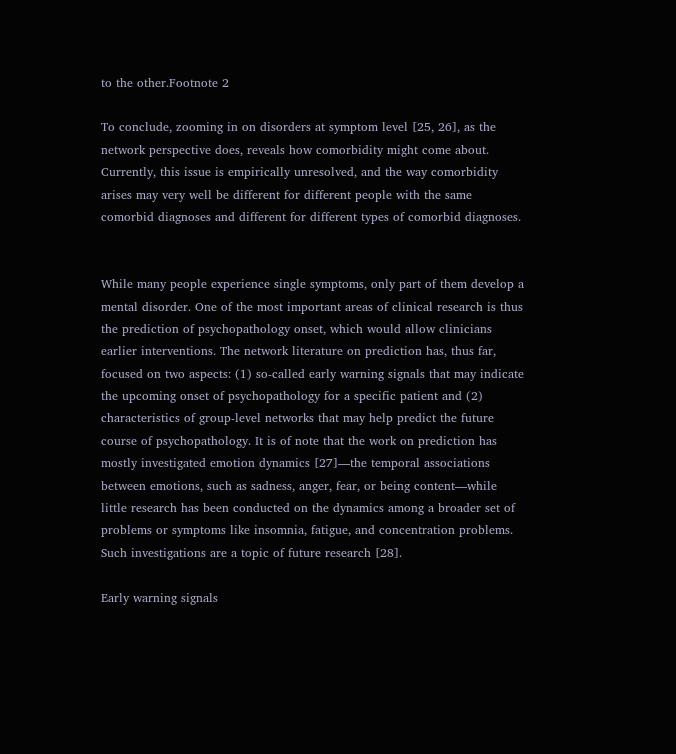to the other.Footnote 2

To conclude, zooming in on disorders at symptom level [25, 26], as the network perspective does, reveals how comorbidity might come about. Currently, this issue is empirically unresolved, and the way comorbidity arises may very well be different for different people with the same comorbid diagnoses and different for different types of comorbid diagnoses.


While many people experience single symptoms, only part of them develop a mental disorder. One of the most important areas of clinical research is thus the prediction of psychopathology onset, which would allow clinicians earlier interventions. The network literature on prediction has, thus far, focused on two aspects: (1) so-called early warning signals that may indicate the upcoming onset of psychopathology for a specific patient and (2) characteristics of group-level networks that may help predict the future course of psychopathology. It is of note that the work on prediction has mostly investigated emotion dynamics [27]—the temporal associations between emotions, such as sadness, anger, fear, or being content—while little research has been conducted on the dynamics among a broader set of problems or symptoms like insomnia, fatigue, and concentration problems. Such investigations are a topic of future research [28].

Early warning signals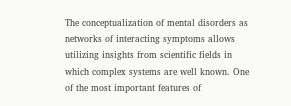The conceptualization of mental disorders as networks of interacting symptoms allows utilizing insights from scientific fields in which complex systems are well known. One of the most important features of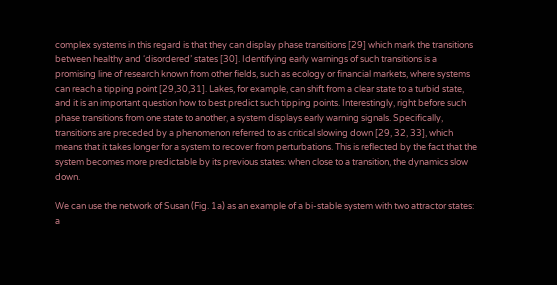complex systems in this regard is that they can display phase transitions [29] which mark the transitions between healthy and ‘disordered’ states [30]. Identifying early warnings of such transitions is a promising line of research known from other fields, such as ecology or financial markets, where systems can reach a tipping point [29,30,31]. Lakes, for example, can shift from a clear state to a turbid state, and it is an important question how to best predict such tipping points. Interestingly, right before such phase transitions from one state to another, a system displays early warning signals. Specifically, transitions are preceded by a phenomenon referred to as critical slowing down [29, 32, 33], which means that it takes longer for a system to recover from perturbations. This is reflected by the fact that the system becomes more predictable by its previous states: when close to a transition, the dynamics slow down.

We can use the network of Susan (Fig. 1a) as an example of a bi-stable system with two attractor states: a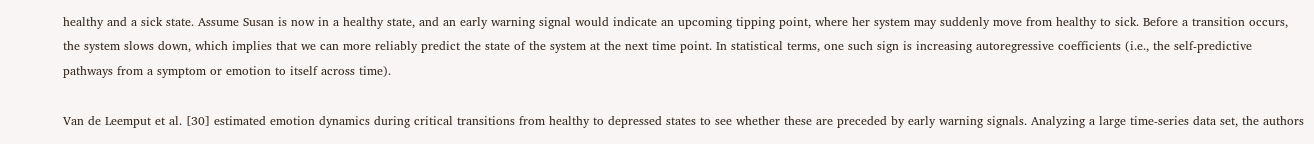healthy and a sick state. Assume Susan is now in a healthy state, and an early warning signal would indicate an upcoming tipping point, where her system may suddenly move from healthy to sick. Before a transition occurs, the system slows down, which implies that we can more reliably predict the state of the system at the next time point. In statistical terms, one such sign is increasing autoregressive coefficients (i.e., the self-predictive pathways from a symptom or emotion to itself across time).

Van de Leemput et al. [30] estimated emotion dynamics during critical transitions from healthy to depressed states to see whether these are preceded by early warning signals. Analyzing a large time-series data set, the authors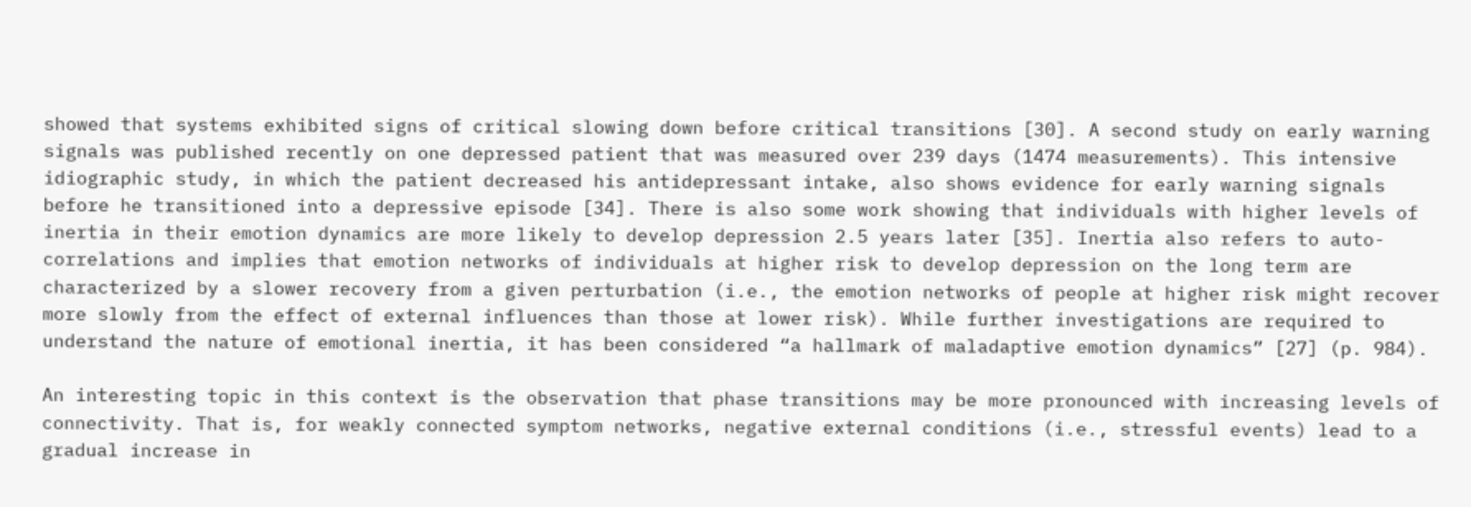showed that systems exhibited signs of critical slowing down before critical transitions [30]. A second study on early warning signals was published recently on one depressed patient that was measured over 239 days (1474 measurements). This intensive idiographic study, in which the patient decreased his antidepressant intake, also shows evidence for early warning signals before he transitioned into a depressive episode [34]. There is also some work showing that individuals with higher levels of inertia in their emotion dynamics are more likely to develop depression 2.5 years later [35]. Inertia also refers to auto-correlations and implies that emotion networks of individuals at higher risk to develop depression on the long term are characterized by a slower recovery from a given perturbation (i.e., the emotion networks of people at higher risk might recover more slowly from the effect of external influences than those at lower risk). While further investigations are required to understand the nature of emotional inertia, it has been considered “a hallmark of maladaptive emotion dynamics” [27] (p. 984).

An interesting topic in this context is the observation that phase transitions may be more pronounced with increasing levels of connectivity. That is, for weakly connected symptom networks, negative external conditions (i.e., stressful events) lead to a gradual increase in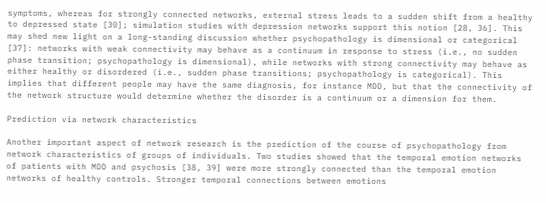symptoms, whereas for strongly connected networks, external stress leads to a sudden shift from a healthy to depressed state [30]; simulation studies with depression networks support this notion [28, 36]. This may shed new light on a long-standing discussion whether psychopathology is dimensional or categorical [37]: networks with weak connectivity may behave as a continuum in response to stress (i.e., no sudden phase transition; psychopathology is dimensional), while networks with strong connectivity may behave as either healthy or disordered (i.e., sudden phase transitions; psychopathology is categorical). This implies that different people may have the same diagnosis, for instance MDD, but that the connectivity of the network structure would determine whether the disorder is a continuum or a dimension for them.

Prediction via network characteristics

Another important aspect of network research is the prediction of the course of psychopathology from network characteristics of groups of individuals. Two studies showed that the temporal emotion networks of patients with MDD and psychosis [38, 39] were more strongly connected than the temporal emotion networks of healthy controls. Stronger temporal connections between emotions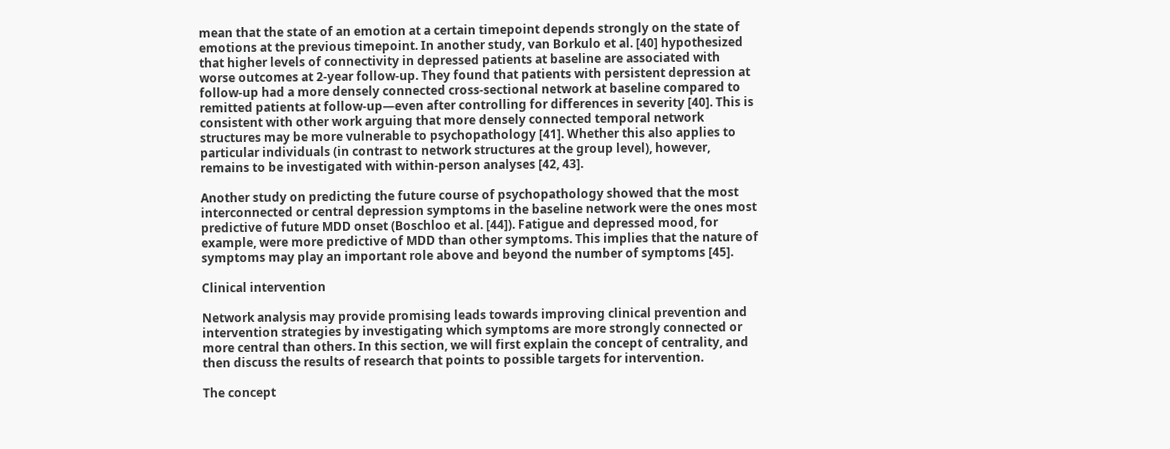mean that the state of an emotion at a certain timepoint depends strongly on the state of emotions at the previous timepoint. In another study, van Borkulo et al. [40] hypothesized that higher levels of connectivity in depressed patients at baseline are associated with worse outcomes at 2-year follow-up. They found that patients with persistent depression at follow-up had a more densely connected cross-sectional network at baseline compared to remitted patients at follow-up—even after controlling for differences in severity [40]. This is consistent with other work arguing that more densely connected temporal network structures may be more vulnerable to psychopathology [41]. Whether this also applies to particular individuals (in contrast to network structures at the group level), however, remains to be investigated with within-person analyses [42, 43].

Another study on predicting the future course of psychopathology showed that the most interconnected or central depression symptoms in the baseline network were the ones most predictive of future MDD onset (Boschloo et al. [44]). Fatigue and depressed mood, for example, were more predictive of MDD than other symptoms. This implies that the nature of symptoms may play an important role above and beyond the number of symptoms [45].

Clinical intervention

Network analysis may provide promising leads towards improving clinical prevention and intervention strategies by investigating which symptoms are more strongly connected or more central than others. In this section, we will first explain the concept of centrality, and then discuss the results of research that points to possible targets for intervention.

The concept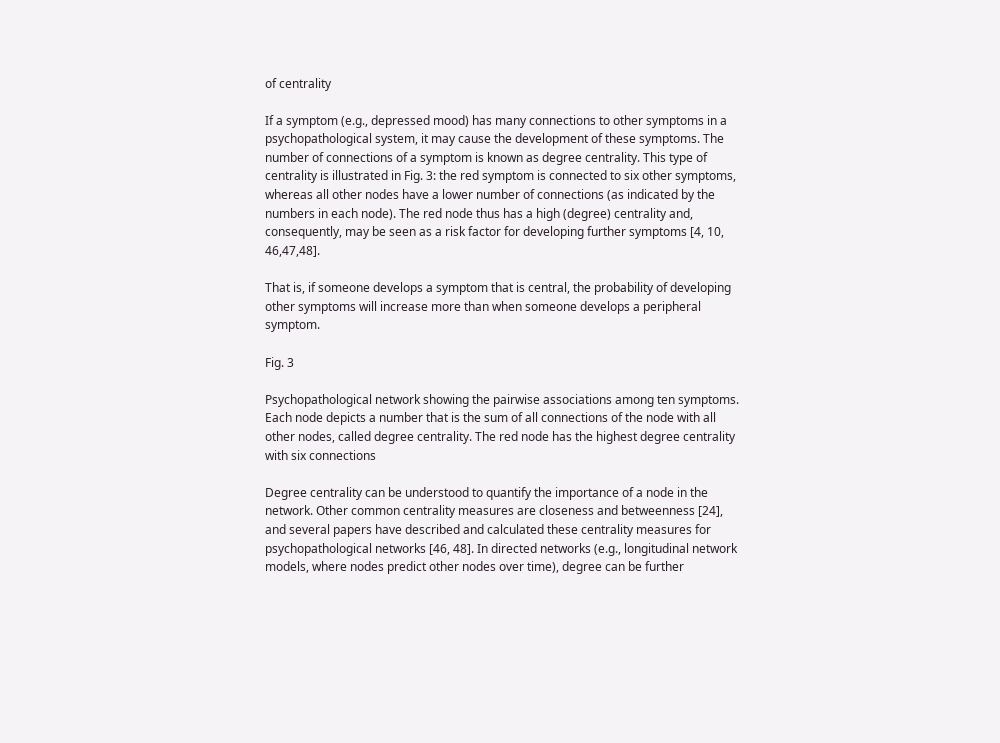of centrality

If a symptom (e.g., depressed mood) has many connections to other symptoms in a psychopathological system, it may cause the development of these symptoms. The number of connections of a symptom is known as degree centrality. This type of centrality is illustrated in Fig. 3: the red symptom is connected to six other symptoms, whereas all other nodes have a lower number of connections (as indicated by the numbers in each node). The red node thus has a high (degree) centrality and, consequently, may be seen as a risk factor for developing further symptoms [4, 10, 46,47,48].

That is, if someone develops a symptom that is central, the probability of developing other symptoms will increase more than when someone develops a peripheral symptom.

Fig. 3

Psychopathological network showing the pairwise associations among ten symptoms. Each node depicts a number that is the sum of all connections of the node with all other nodes, called degree centrality. The red node has the highest degree centrality with six connections

Degree centrality can be understood to quantify the importance of a node in the network. Other common centrality measures are closeness and betweenness [24], and several papers have described and calculated these centrality measures for psychopathological networks [46, 48]. In directed networks (e.g., longitudinal network models, where nodes predict other nodes over time), degree can be further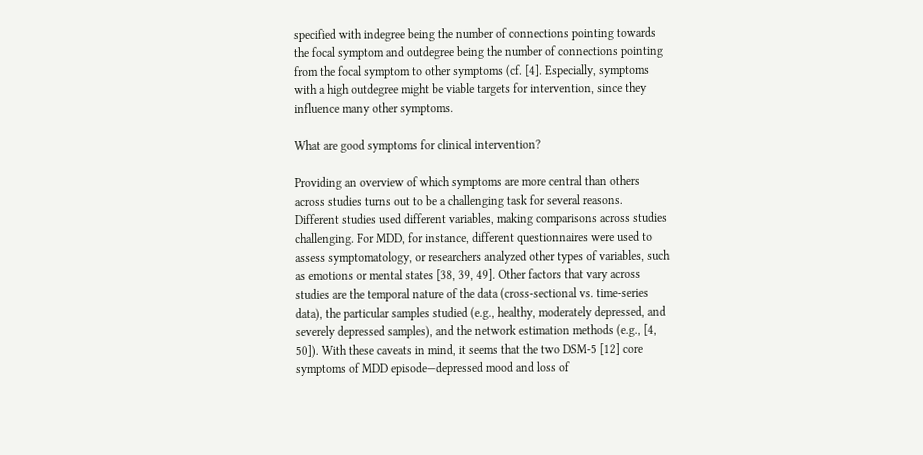specified with indegree being the number of connections pointing towards the focal symptom and outdegree being the number of connections pointing from the focal symptom to other symptoms (cf. [4]. Especially, symptoms with a high outdegree might be viable targets for intervention, since they influence many other symptoms.

What are good symptoms for clinical intervention?

Providing an overview of which symptoms are more central than others across studies turns out to be a challenging task for several reasons. Different studies used different variables, making comparisons across studies challenging. For MDD, for instance, different questionnaires were used to assess symptomatology, or researchers analyzed other types of variables, such as emotions or mental states [38, 39, 49]. Other factors that vary across studies are the temporal nature of the data (cross-sectional vs. time-series data), the particular samples studied (e.g., healthy, moderately depressed, and severely depressed samples), and the network estimation methods (e.g., [4, 50]). With these caveats in mind, it seems that the two DSM-5 [12] core symptoms of MDD episode—depressed mood and loss of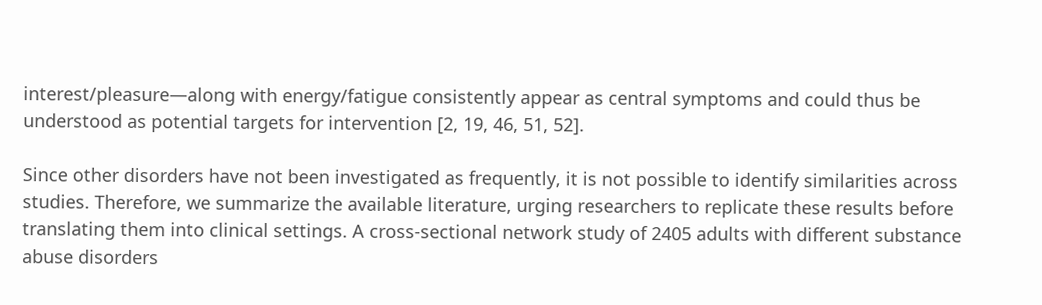interest/pleasure—along with energy/fatigue consistently appear as central symptoms and could thus be understood as potential targets for intervention [2, 19, 46, 51, 52].

Since other disorders have not been investigated as frequently, it is not possible to identify similarities across studies. Therefore, we summarize the available literature, urging researchers to replicate these results before translating them into clinical settings. A cross-sectional network study of 2405 adults with different substance abuse disorders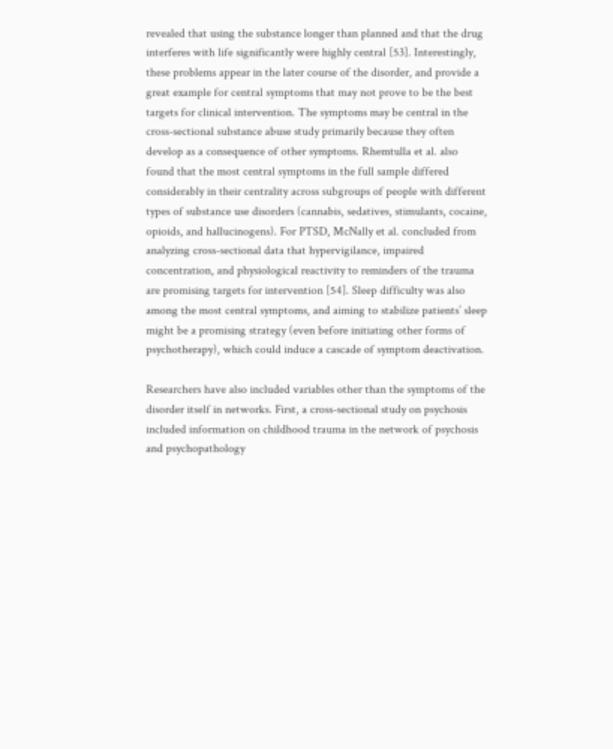revealed that using the substance longer than planned and that the drug interferes with life significantly were highly central [53]. Interestingly, these problems appear in the later course of the disorder, and provide a great example for central symptoms that may not prove to be the best targets for clinical intervention. The symptoms may be central in the cross-sectional substance abuse study primarily because they often develop as a consequence of other symptoms. Rhemtulla et al. also found that the most central symptoms in the full sample differed considerably in their centrality across subgroups of people with different types of substance use disorders (cannabis, sedatives, stimulants, cocaine, opioids, and hallucinogens). For PTSD, McNally et al. concluded from analyzing cross-sectional data that hypervigilance, impaired concentration, and physiological reactivity to reminders of the trauma are promising targets for intervention [54]. Sleep difficulty was also among the most central symptoms, and aiming to stabilize patients’ sleep might be a promising strategy (even before initiating other forms of psychotherapy), which could induce a cascade of symptom deactivation.

Researchers have also included variables other than the symptoms of the disorder itself in networks. First, a cross-sectional study on psychosis included information on childhood trauma in the network of psychosis and psychopathology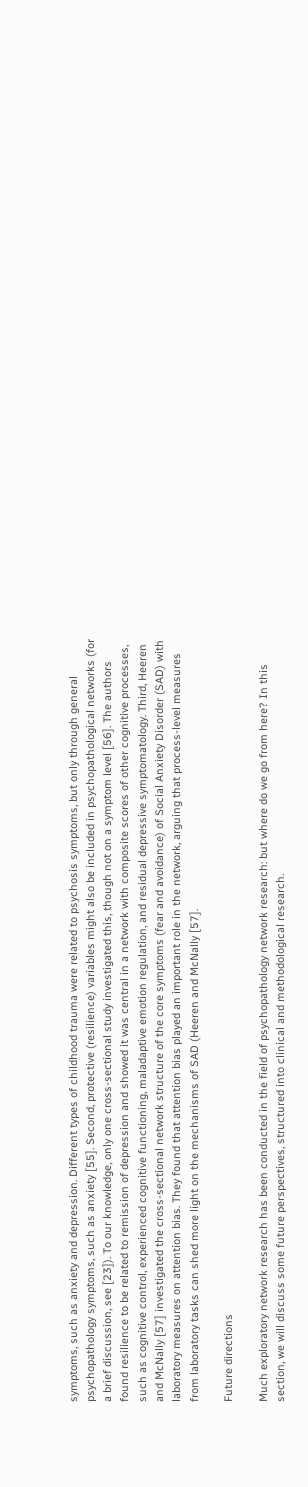symptoms, such as anxiety and depression. Different types of childhood trauma were related to psychosis symptoms, but only through general psychopathology symptoms, such as anxiety [55]. Second, protective (resilience) variables might also be included in psychopathological networks (for a brief discussion, see [23]). To our knowledge, only one cross-sectional study investigated this, though not on a symptom level [56]. The authors found resilience to be related to remission of depression and showed it was central in a network with composite scores of other cognitive processes, such as cognitive control, experienced cognitive functioning, maladaptive emotion regulation, and residual depressive symptomatology. Third, Heeren and McNally [57] investigated the cross-sectional network structure of the core symptoms (fear and avoidance) of Social Anxiety Disorder (SAD) with laboratory measures on attention bias. They found that attention bias played an important role in the network, arguing that process-level measures from laboratory tasks can shed more light on the mechanisms of SAD (Heeren and McNally [57].

Future directions

Much exploratory network research has been conducted in the field of psychopathology network research: but where do we go from here? In this section, we will discuss some future perspectives, structured into clinical and methodological research.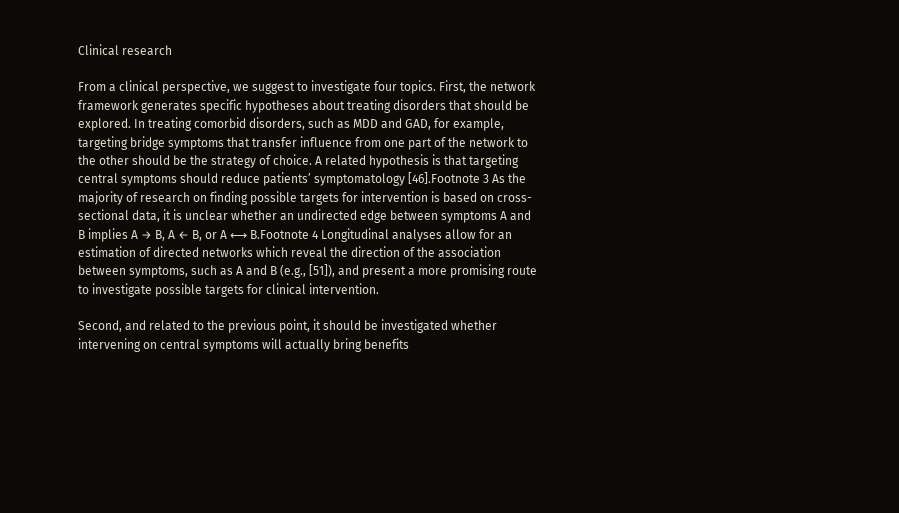Clinical research

From a clinical perspective, we suggest to investigate four topics. First, the network framework generates specific hypotheses about treating disorders that should be explored. In treating comorbid disorders, such as MDD and GAD, for example, targeting bridge symptoms that transfer influence from one part of the network to the other should be the strategy of choice. A related hypothesis is that targeting central symptoms should reduce patients’ symptomatology [46].Footnote 3 As the majority of research on finding possible targets for intervention is based on cross-sectional data, it is unclear whether an undirected edge between symptoms A and B implies A → B, A ← B, or A ⟷ B.Footnote 4 Longitudinal analyses allow for an estimation of directed networks which reveal the direction of the association between symptoms, such as A and B (e.g., [51]), and present a more promising route to investigate possible targets for clinical intervention.

Second, and related to the previous point, it should be investigated whether intervening on central symptoms will actually bring benefits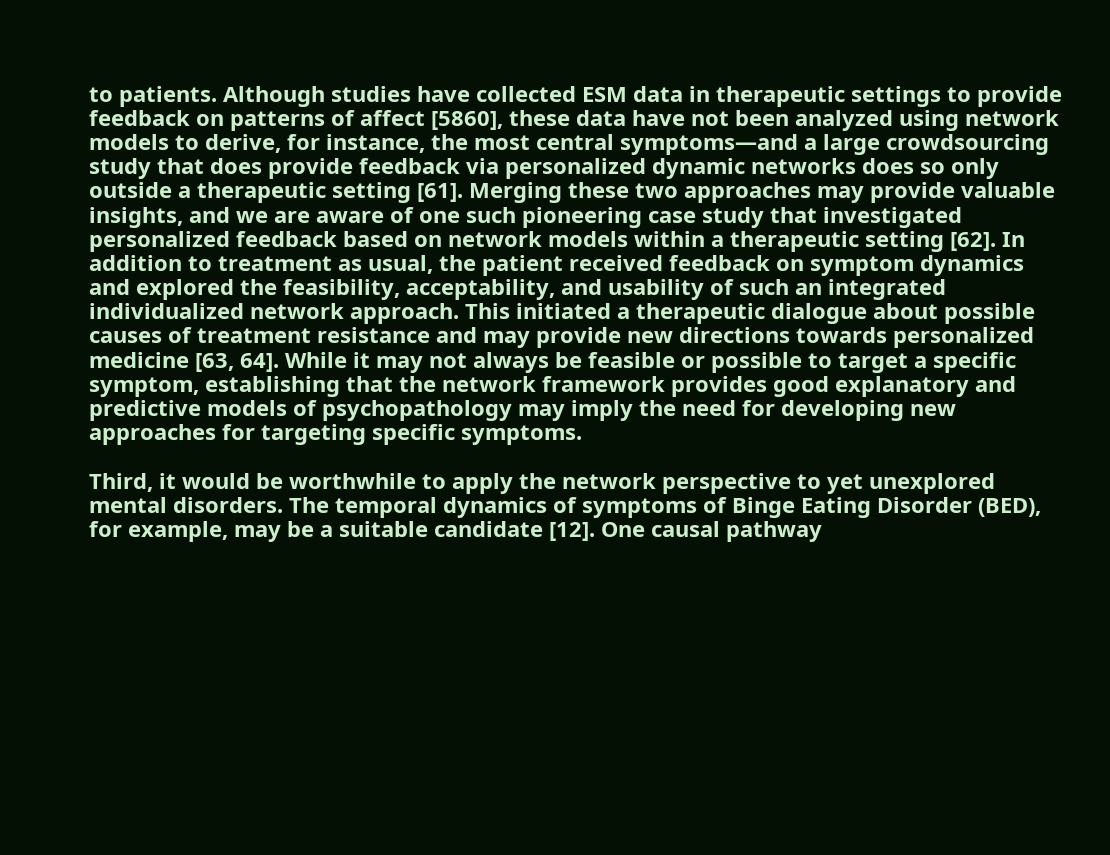to patients. Although studies have collected ESM data in therapeutic settings to provide feedback on patterns of affect [5860], these data have not been analyzed using network models to derive, for instance, the most central symptoms—and a large crowdsourcing study that does provide feedback via personalized dynamic networks does so only outside a therapeutic setting [61]. Merging these two approaches may provide valuable insights, and we are aware of one such pioneering case study that investigated personalized feedback based on network models within a therapeutic setting [62]. In addition to treatment as usual, the patient received feedback on symptom dynamics and explored the feasibility, acceptability, and usability of such an integrated individualized network approach. This initiated a therapeutic dialogue about possible causes of treatment resistance and may provide new directions towards personalized medicine [63, 64]. While it may not always be feasible or possible to target a specific symptom, establishing that the network framework provides good explanatory and predictive models of psychopathology may imply the need for developing new approaches for targeting specific symptoms.

Third, it would be worthwhile to apply the network perspective to yet unexplored mental disorders. The temporal dynamics of symptoms of Binge Eating Disorder (BED), for example, may be a suitable candidate [12]. One causal pathway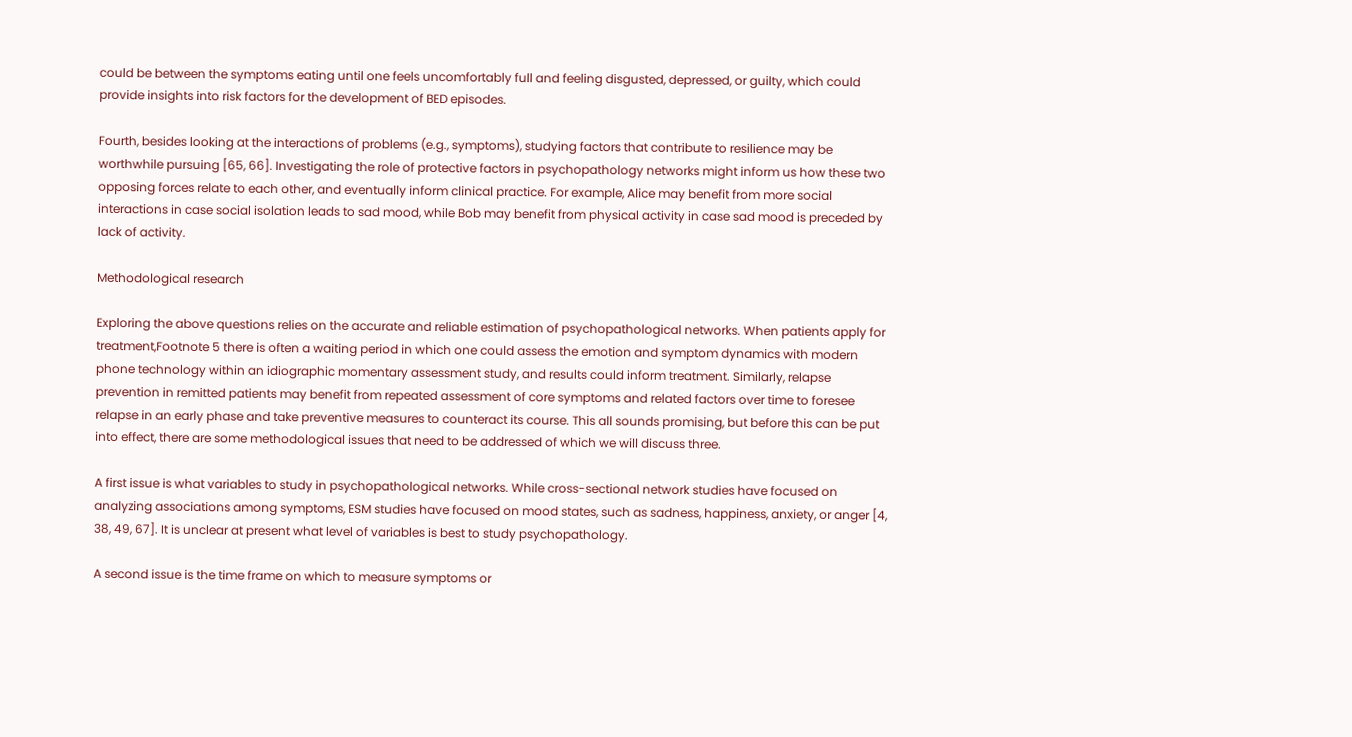could be between the symptoms eating until one feels uncomfortably full and feeling disgusted, depressed, or guilty, which could provide insights into risk factors for the development of BED episodes.

Fourth, besides looking at the interactions of problems (e.g., symptoms), studying factors that contribute to resilience may be worthwhile pursuing [65, 66]. Investigating the role of protective factors in psychopathology networks might inform us how these two opposing forces relate to each other, and eventually inform clinical practice. For example, Alice may benefit from more social interactions in case social isolation leads to sad mood, while Bob may benefit from physical activity in case sad mood is preceded by lack of activity.

Methodological research

Exploring the above questions relies on the accurate and reliable estimation of psychopathological networks. When patients apply for treatment,Footnote 5 there is often a waiting period in which one could assess the emotion and symptom dynamics with modern phone technology within an idiographic momentary assessment study, and results could inform treatment. Similarly, relapse prevention in remitted patients may benefit from repeated assessment of core symptoms and related factors over time to foresee relapse in an early phase and take preventive measures to counteract its course. This all sounds promising, but before this can be put into effect, there are some methodological issues that need to be addressed of which we will discuss three.

A first issue is what variables to study in psychopathological networks. While cross-sectional network studies have focused on analyzing associations among symptoms, ESM studies have focused on mood states, such as sadness, happiness, anxiety, or anger [4, 38, 49, 67]. It is unclear at present what level of variables is best to study psychopathology.

A second issue is the time frame on which to measure symptoms or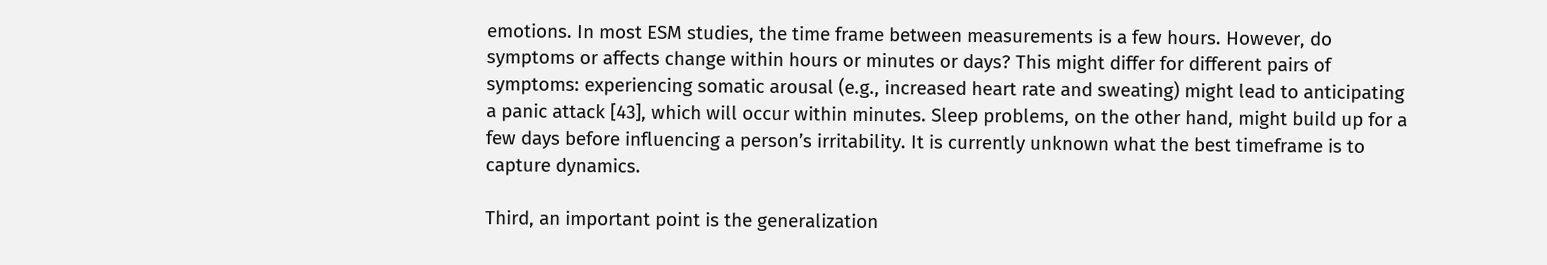emotions. In most ESM studies, the time frame between measurements is a few hours. However, do symptoms or affects change within hours or minutes or days? This might differ for different pairs of symptoms: experiencing somatic arousal (e.g., increased heart rate and sweating) might lead to anticipating a panic attack [43], which will occur within minutes. Sleep problems, on the other hand, might build up for a few days before influencing a person’s irritability. It is currently unknown what the best timeframe is to capture dynamics.

Third, an important point is the generalization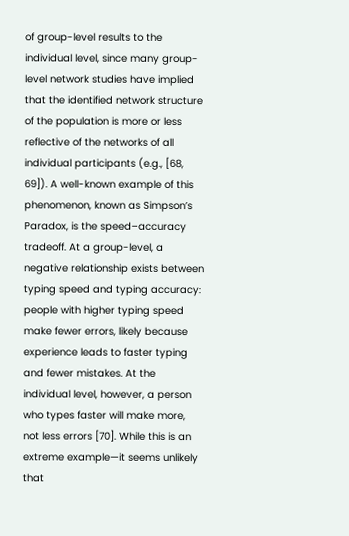of group-level results to the individual level, since many group-level network studies have implied that the identified network structure of the population is more or less reflective of the networks of all individual participants (e.g., [68, 69]). A well-known example of this phenomenon, known as Simpson’s Paradox, is the speed–accuracy tradeoff. At a group-level, a negative relationship exists between typing speed and typing accuracy: people with higher typing speed make fewer errors, likely because experience leads to faster typing and fewer mistakes. At the individual level, however, a person who types faster will make more, not less errors [70]. While this is an extreme example—it seems unlikely that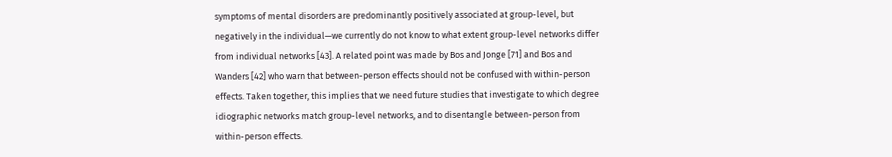symptoms of mental disorders are predominantly positively associated at group-level, but negatively in the individual—we currently do not know to what extent group-level networks differ from individual networks [43]. A related point was made by Bos and Jonge [71] and Bos and Wanders [42] who warn that between-person effects should not be confused with within-person effects. Taken together, this implies that we need future studies that investigate to which degree idiographic networks match group-level networks, and to disentangle between-person from within-person effects.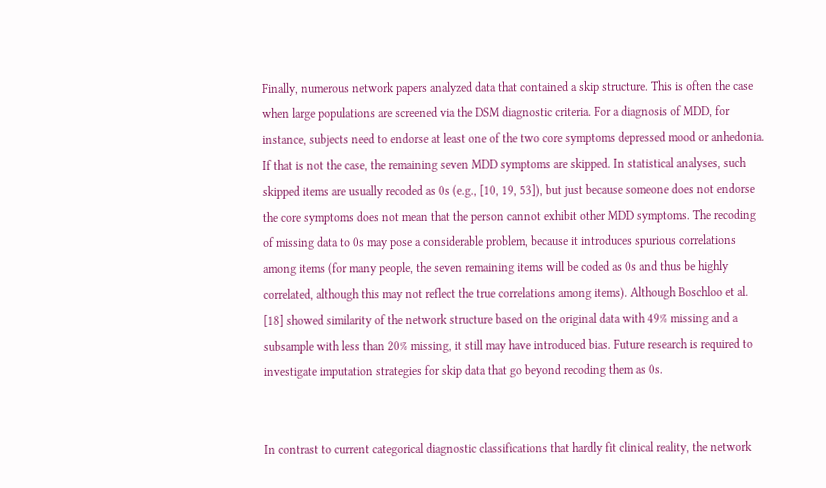Finally, numerous network papers analyzed data that contained a skip structure. This is often the case when large populations are screened via the DSM diagnostic criteria. For a diagnosis of MDD, for instance, subjects need to endorse at least one of the two core symptoms depressed mood or anhedonia. If that is not the case, the remaining seven MDD symptoms are skipped. In statistical analyses, such skipped items are usually recoded as 0s (e.g., [10, 19, 53]), but just because someone does not endorse the core symptoms does not mean that the person cannot exhibit other MDD symptoms. The recoding of missing data to 0s may pose a considerable problem, because it introduces spurious correlations among items (for many people, the seven remaining items will be coded as 0s and thus be highly correlated, although this may not reflect the true correlations among items). Although Boschloo et al. [18] showed similarity of the network structure based on the original data with 49% missing and a subsample with less than 20% missing, it still may have introduced bias. Future research is required to investigate imputation strategies for skip data that go beyond recoding them as 0s.


In contrast to current categorical diagnostic classifications that hardly fit clinical reality, the network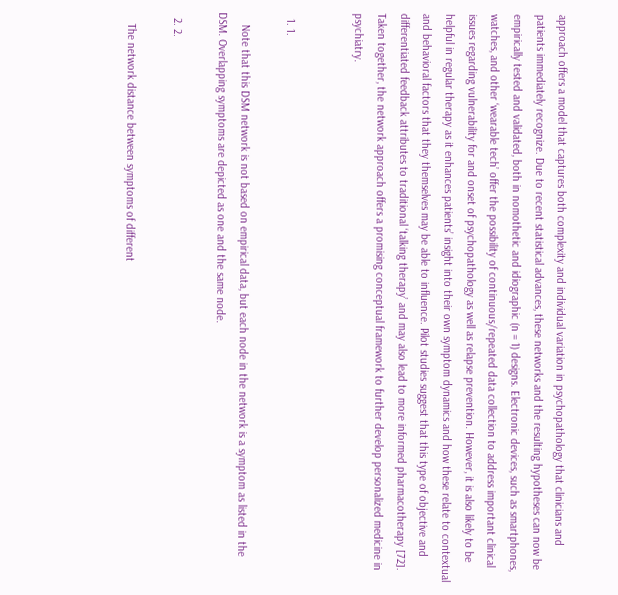approach offers a model that captures both complexity and individual variation in psychopathology that clinicians and patients immediately recognize. Due to recent statistical advances, these networks and the resulting hypotheses can now be empirically tested and validated, both in nomothetic and idiographic (n = 1) designs. Electronic devices, such as smartphones, watches, and other ‘wearable tech’ offer the possibility of continuous/repeated data collection to address important clinical issues regarding vulnerability for and onset of psychopathology as well as relapse prevention. However, it is also likely to be helpful in regular therapy as it enhances patients’ insight into their own symptom dynamics and how these relate to contextual and behavioral factors that they themselves may be able to influence. Pilot studies suggest that this type of objective and differentiated feedback attributes to traditional ‘talking therapy’ and may also lead to more informed pharmacotherapy [72]. Taken together, the network approach offers a promising conceptual framework to further develop personalized medicine in psychiatry.


  1. 1.

    Note that this DSM network is not based on empirical data, but each node in the network is a symptom as listed in the DSM. Overlapping symptoms are depicted as one and the same node.

  2. 2.

    The network distance between symptoms of different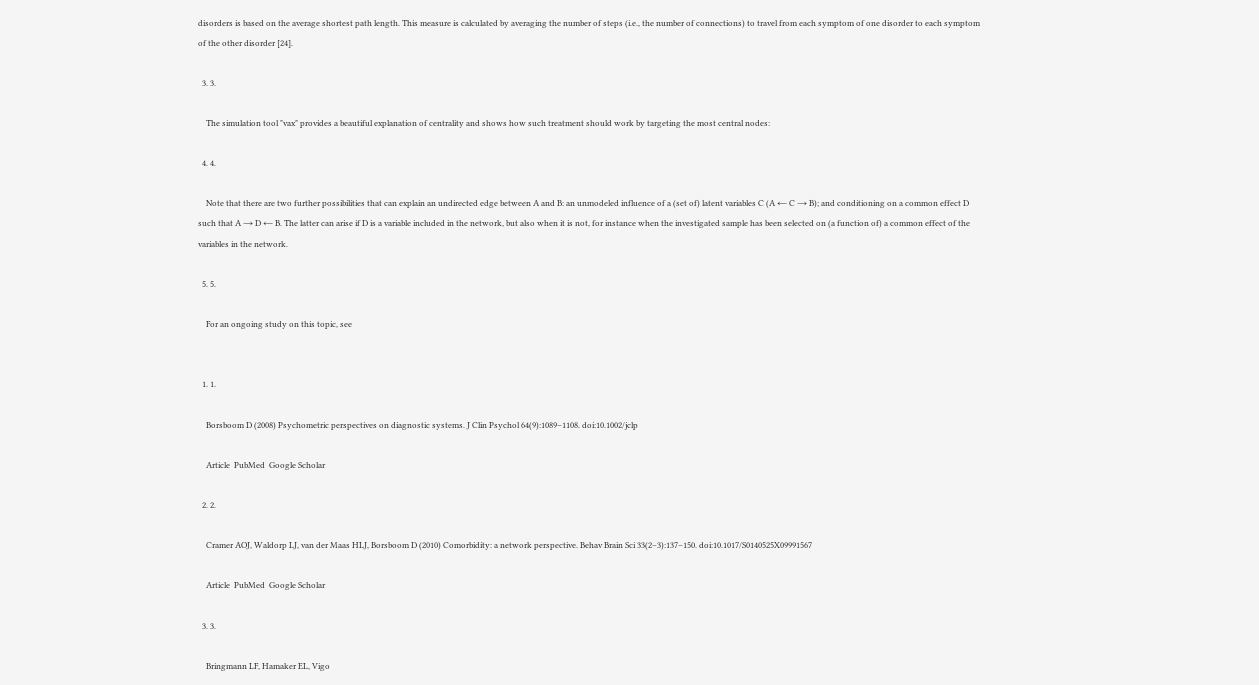disorders is based on the average shortest path length. This measure is calculated by averaging the number of steps (i.e., the number of connections) to travel from each symptom of one disorder to each symptom of the other disorder [24].

  3. 3.

    The simulation tool "vax" provides a beautiful explanation of centrality and shows how such treatment should work by targeting the most central nodes:

  4. 4.

    Note that there are two further possibilities that can explain an undirected edge between A and B: an unmodeled influence of a (set of) latent variables C (A ← C → B); and conditioning on a common effect D such that A → D ← B. The latter can arise if D is a variable included in the network, but also when it is not, for instance when the investigated sample has been selected on (a function of) a common effect of the variables in the network.

  5. 5.

    For an ongoing study on this topic, see


  1. 1.

    Borsboom D (2008) Psychometric perspectives on diagnostic systems. J Clin Psychol 64(9):1089–1108. doi:10.1002/jclp

    Article  PubMed  Google Scholar

  2. 2.

    Cramer AOJ, Waldorp LJ, van der Maas HLJ, Borsboom D (2010) Comorbidity: a network perspective. Behav Brain Sci 33(2–3):137–150. doi:10.1017/S0140525X09991567

    Article  PubMed  Google Scholar

  3. 3.

    Bringmann LF, Hamaker EL, Vigo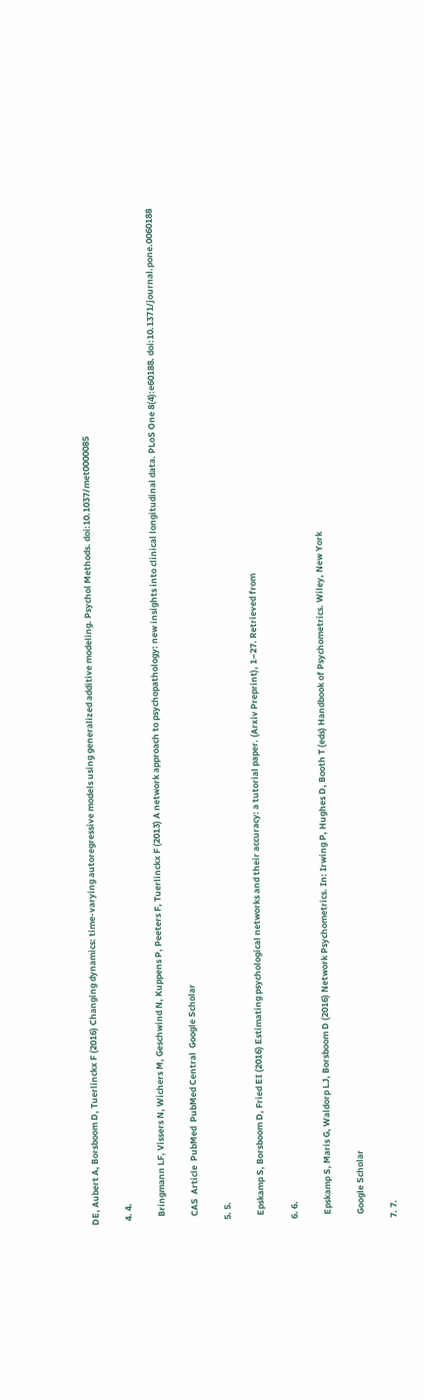DE, Aubert A, Borsboom D, Tuerlinckx F (2016) Changing dynamics: time-varying autoregressive models using generalized additive modeling. Psychol Methods. doi:10.1037/met0000085

  4. 4.

    Bringmann LF, Vissers N, Wichers M, Geschwind N, Kuppens P, Peeters F, Tuerlinckx F (2013) A network approach to psychopathology: new insights into clinical longitudinal data. PLoS One 8(4):e60188. doi:10.1371/journal.pone.0060188

    CAS  Article  PubMed  PubMed Central  Google Scholar

  5. 5.

    Epskamp S, Borsboom D, Fried EI (2016) Estimating psychological networks and their accuracy: a tutorial paper. (Arxiv Preprint), 1–27. Retrieved from

  6. 6.

    Epskamp S, Maris G, Waldorp LJ, Borsboom D (2016) Network Psychometrics. In: Irwing P, Hughes D, Booth T (eds) Handbook of Psychometrics. Wiley, New York

    Google Scholar

  7. 7.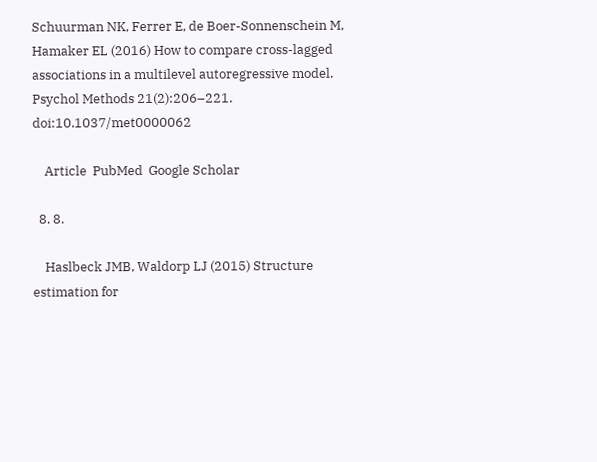Schuurman NK, Ferrer E, de Boer-Sonnenschein M, Hamaker EL (2016) How to compare cross-lagged associations in a multilevel autoregressive model. Psychol Methods 21(2):206–221. doi:10.1037/met0000062

    Article  PubMed  Google Scholar

  8. 8.

    Haslbeck JMB, Waldorp LJ (2015) Structure estimation for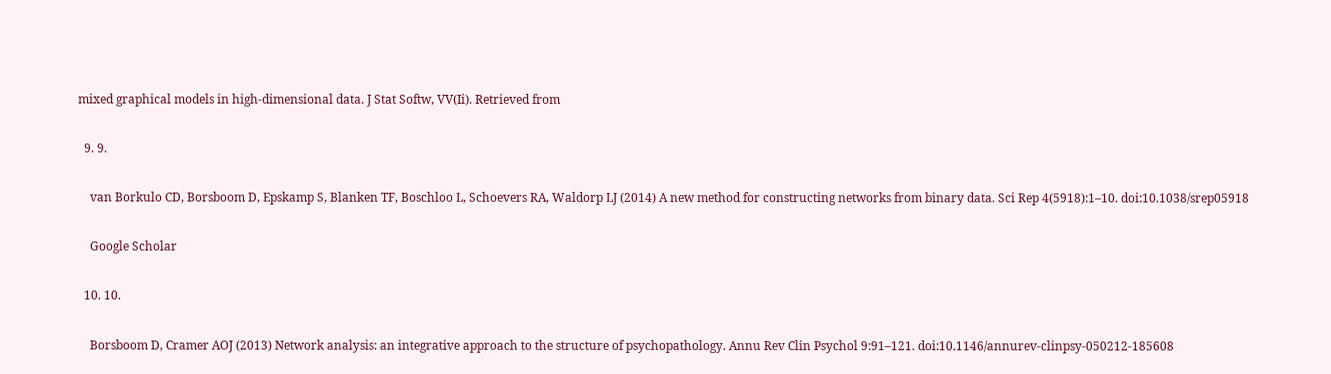mixed graphical models in high-dimensional data. J Stat Softw, VV(Ii). Retrieved from

  9. 9.

    van Borkulo CD, Borsboom D, Epskamp S, Blanken TF, Boschloo L, Schoevers RA, Waldorp LJ (2014) A new method for constructing networks from binary data. Sci Rep 4(5918):1–10. doi:10.1038/srep05918

    Google Scholar

  10. 10.

    Borsboom D, Cramer AOJ (2013) Network analysis: an integrative approach to the structure of psychopathology. Annu Rev Clin Psychol 9:91–121. doi:10.1146/annurev-clinpsy-050212-185608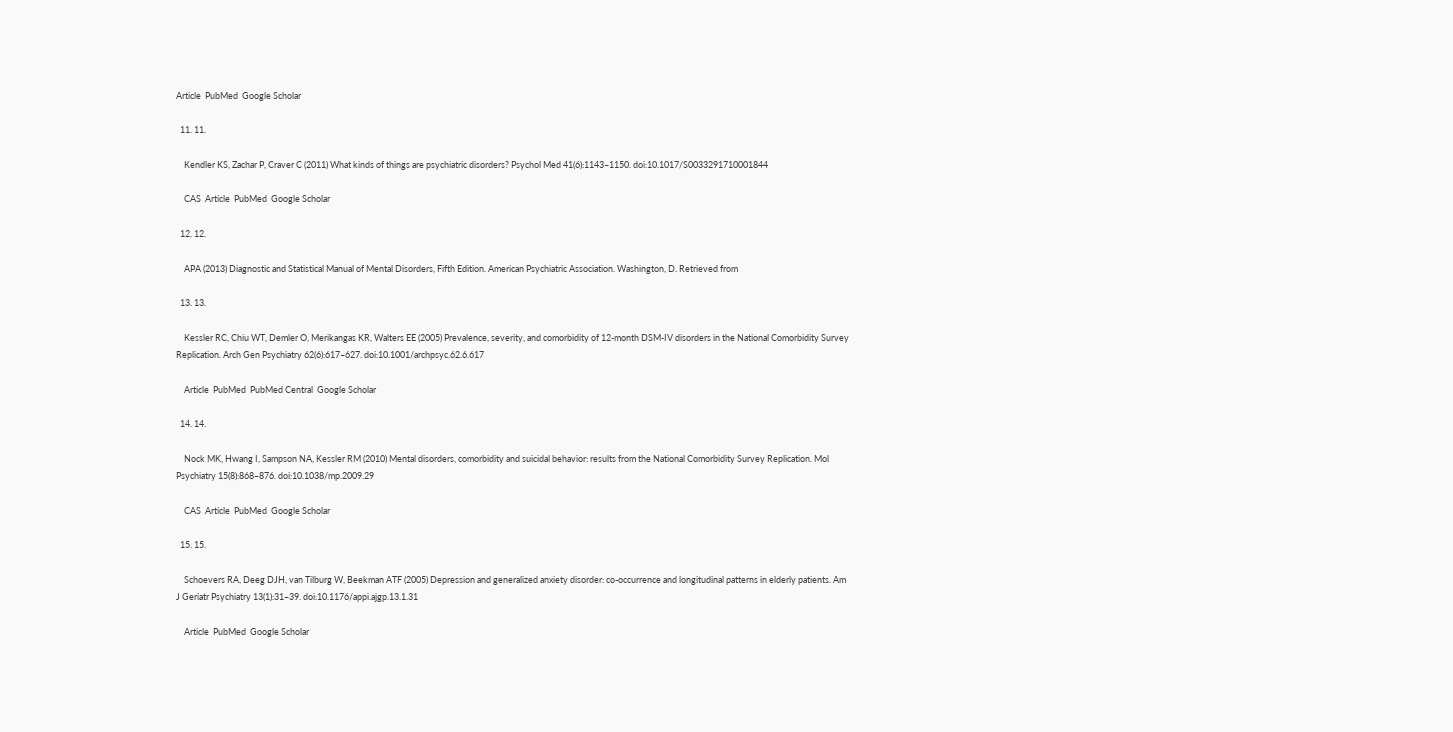Article  PubMed  Google Scholar

  11. 11.

    Kendler KS, Zachar P, Craver C (2011) What kinds of things are psychiatric disorders? Psychol Med 41(6):1143–1150. doi:10.1017/S0033291710001844

    CAS  Article  PubMed  Google Scholar

  12. 12.

    APA (2013) Diagnostic and Statistical Manual of Mental Disorders, Fifth Edition. American Psychiatric Association. Washington, D. Retrieved from

  13. 13.

    Kessler RC, Chiu WT, Demler O, Merikangas KR, Walters EE (2005) Prevalence, severity, and comorbidity of 12-month DSM-IV disorders in the National Comorbidity Survey Replication. Arch Gen Psychiatry 62(6):617–627. doi:10.1001/archpsyc.62.6.617

    Article  PubMed  PubMed Central  Google Scholar

  14. 14.

    Nock MK, Hwang I, Sampson NA, Kessler RM (2010) Mental disorders, comorbidity and suicidal behavior: results from the National Comorbidity Survey Replication. Mol Psychiatry 15(8):868–876. doi:10.1038/mp.2009.29

    CAS  Article  PubMed  Google Scholar

  15. 15.

    Schoevers RA, Deeg DJH, van Tilburg W, Beekman ATF (2005) Depression and generalized anxiety disorder: co-occurrence and longitudinal patterns in elderly patients. Am J Geriatr Psychiatry 13(1):31–39. doi:10.1176/appi.ajgp.13.1.31

    Article  PubMed  Google Scholar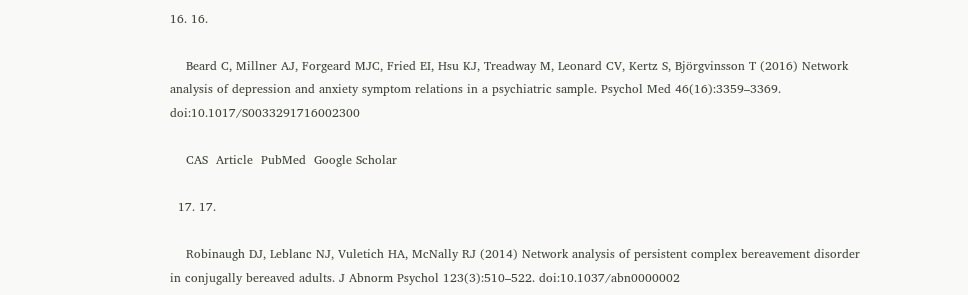16. 16.

    Beard C, Millner AJ, Forgeard MJC, Fried EI, Hsu KJ, Treadway M, Leonard CV, Kertz S, Björgvinsson T (2016) Network analysis of depression and anxiety symptom relations in a psychiatric sample. Psychol Med 46(16):3359–3369. doi:10.1017/S0033291716002300

    CAS  Article  PubMed  Google Scholar

  17. 17.

    Robinaugh DJ, Leblanc NJ, Vuletich HA, McNally RJ (2014) Network analysis of persistent complex bereavement disorder in conjugally bereaved adults. J Abnorm Psychol 123(3):510–522. doi:10.1037/abn0000002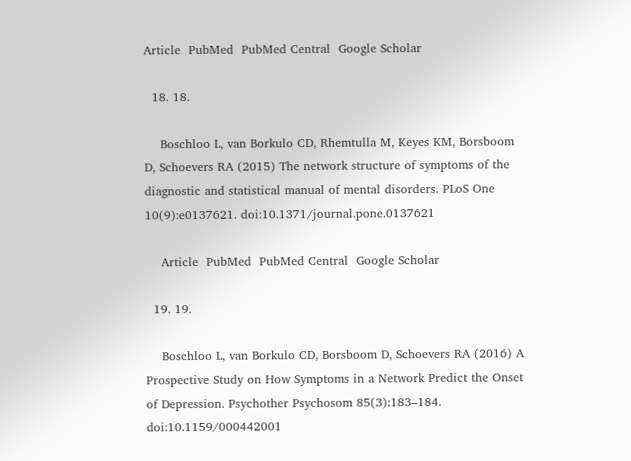Article  PubMed  PubMed Central  Google Scholar

  18. 18.

    Boschloo L, van Borkulo CD, Rhemtulla M, Keyes KM, Borsboom D, Schoevers RA (2015) The network structure of symptoms of the diagnostic and statistical manual of mental disorders. PLoS One 10(9):e0137621. doi:10.1371/journal.pone.0137621

    Article  PubMed  PubMed Central  Google Scholar

  19. 19.

    Boschloo L, van Borkulo CD, Borsboom D, Schoevers RA (2016) A Prospective Study on How Symptoms in a Network Predict the Onset of Depression. Psychother Psychosom 85(3):183–184. doi:10.1159/000442001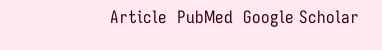Article  PubMed  Google Scholar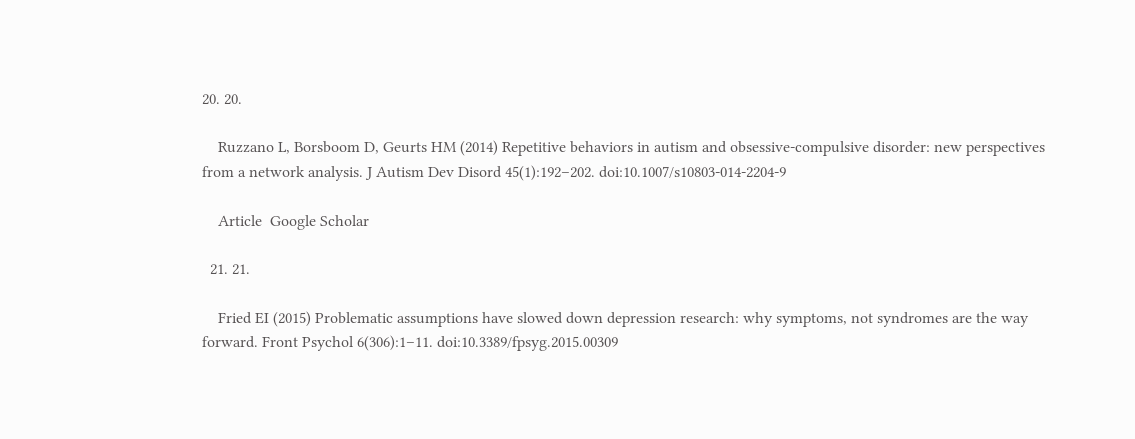20. 20.

    Ruzzano L, Borsboom D, Geurts HM (2014) Repetitive behaviors in autism and obsessive-compulsive disorder: new perspectives from a network analysis. J Autism Dev Disord 45(1):192–202. doi:10.1007/s10803-014-2204-9

    Article  Google Scholar

  21. 21.

    Fried EI (2015) Problematic assumptions have slowed down depression research: why symptoms, not syndromes are the way forward. Front Psychol 6(306):1–11. doi:10.3389/fpsyg.2015.00309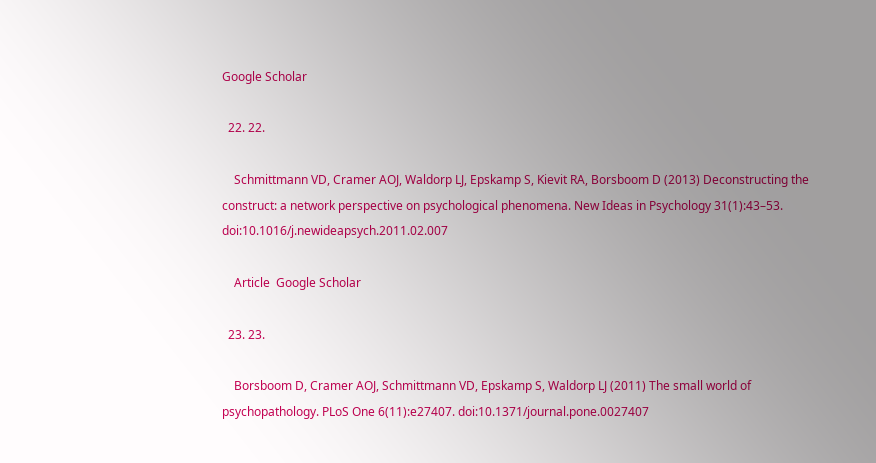Google Scholar

  22. 22.

    Schmittmann VD, Cramer AOJ, Waldorp LJ, Epskamp S, Kievit RA, Borsboom D (2013) Deconstructing the construct: a network perspective on psychological phenomena. New Ideas in Psychology 31(1):43–53. doi:10.1016/j.newideapsych.2011.02.007

    Article  Google Scholar

  23. 23.

    Borsboom D, Cramer AOJ, Schmittmann VD, Epskamp S, Waldorp LJ (2011) The small world of psychopathology. PLoS One 6(11):e27407. doi:10.1371/journal.pone.0027407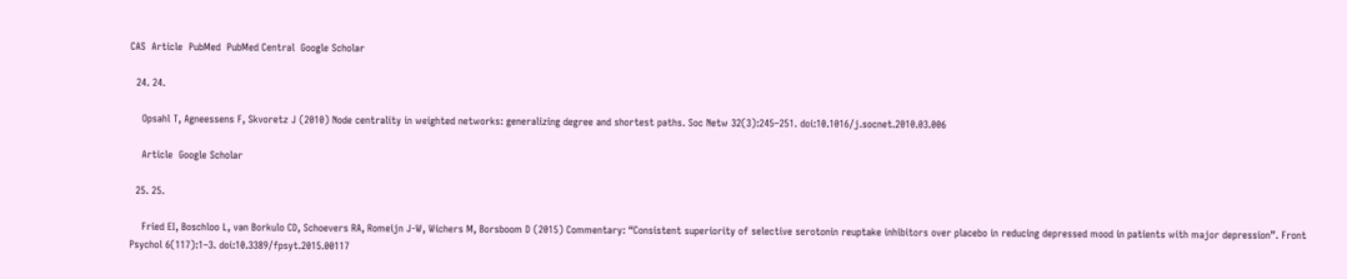CAS  Article  PubMed  PubMed Central  Google Scholar

  24. 24.

    Opsahl T, Agneessens F, Skvoretz J (2010) Node centrality in weighted networks: generalizing degree and shortest paths. Soc Netw 32(3):245–251. doi:10.1016/j.socnet.2010.03.006

    Article  Google Scholar

  25. 25.

    Fried EI, Boschloo L, van Borkulo CD, Schoevers RA, Romeijn J-W, Wichers M, Borsboom D (2015) Commentary: “Consistent superiority of selective serotonin reuptake inhibitors over placebo in reducing depressed mood in patients with major depression”. Front Psychol 6(117):1–3. doi:10.3389/fpsyt.2015.00117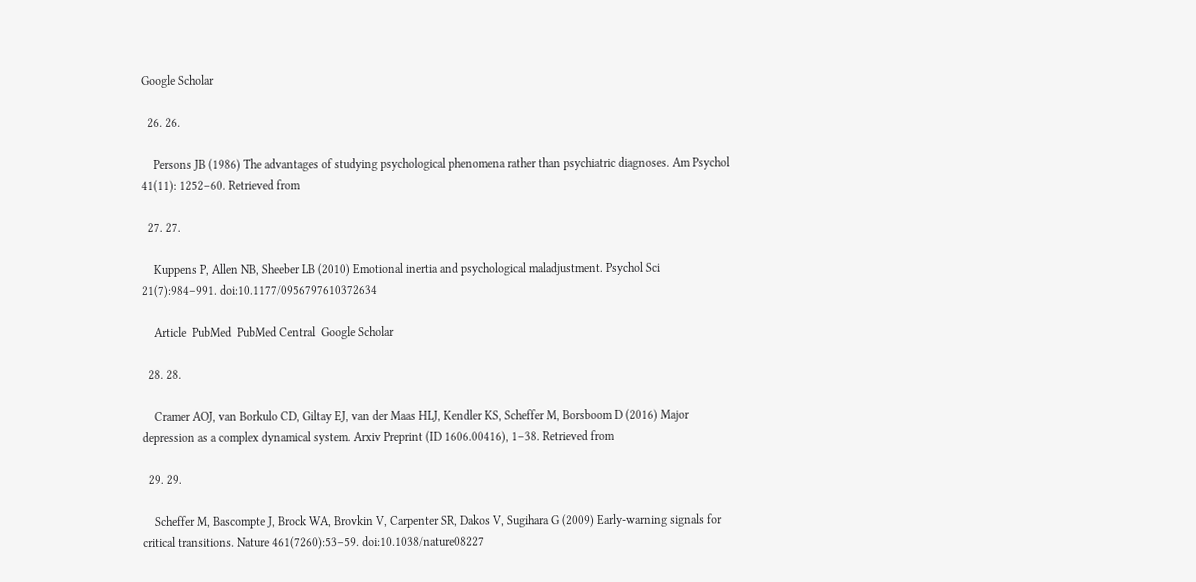Google Scholar

  26. 26.

    Persons JB (1986) The advantages of studying psychological phenomena rather than psychiatric diagnoses. Am Psychol 41(11): 1252–60. Retrieved from

  27. 27.

    Kuppens P, Allen NB, Sheeber LB (2010) Emotional inertia and psychological maladjustment. Psychol Sci 21(7):984–991. doi:10.1177/0956797610372634

    Article  PubMed  PubMed Central  Google Scholar

  28. 28.

    Cramer AOJ, van Borkulo CD, Giltay EJ, van der Maas HLJ, Kendler KS, Scheffer M, Borsboom D (2016) Major depression as a complex dynamical system. Arxiv Preprint (ID 1606.00416), 1–38. Retrieved from

  29. 29.

    Scheffer M, Bascompte J, Brock WA, Brovkin V, Carpenter SR, Dakos V, Sugihara G (2009) Early-warning signals for critical transitions. Nature 461(7260):53–59. doi:10.1038/nature08227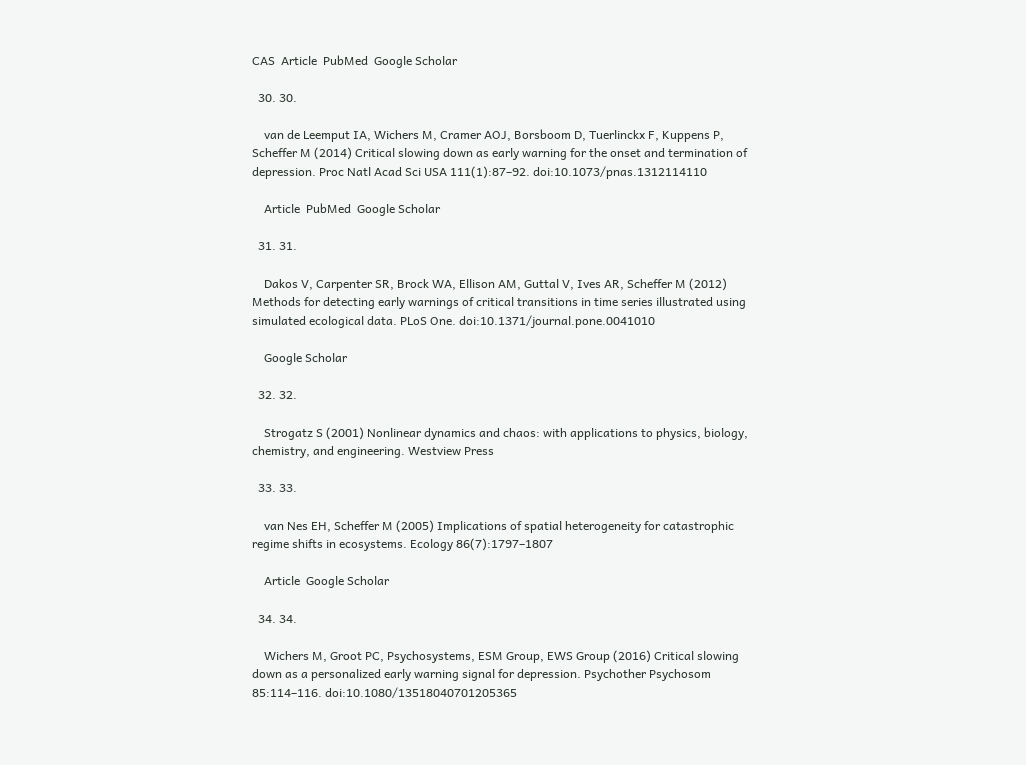CAS  Article  PubMed  Google Scholar

  30. 30.

    van de Leemput IA, Wichers M, Cramer AOJ, Borsboom D, Tuerlinckx F, Kuppens P, Scheffer M (2014) Critical slowing down as early warning for the onset and termination of depression. Proc Natl Acad Sci USA 111(1):87–92. doi:10.1073/pnas.1312114110

    Article  PubMed  Google Scholar

  31. 31.

    Dakos V, Carpenter SR, Brock WA, Ellison AM, Guttal V, Ives AR, Scheffer M (2012) Methods for detecting early warnings of critical transitions in time series illustrated using simulated ecological data. PLoS One. doi:10.1371/journal.pone.0041010

    Google Scholar

  32. 32.

    Strogatz S (2001) Nonlinear dynamics and chaos: with applications to physics, biology, chemistry, and engineering. Westview Press

  33. 33.

    van Nes EH, Scheffer M (2005) Implications of spatial heterogeneity for catastrophic regime shifts in ecosystems. Ecology 86(7):1797–1807

    Article  Google Scholar

  34. 34.

    Wichers M, Groot PC, Psychosystems, ESM Group, EWS Group (2016) Critical slowing down as a personalized early warning signal for depression. Psychother Psychosom 85:114–116. doi:10.1080/13518040701205365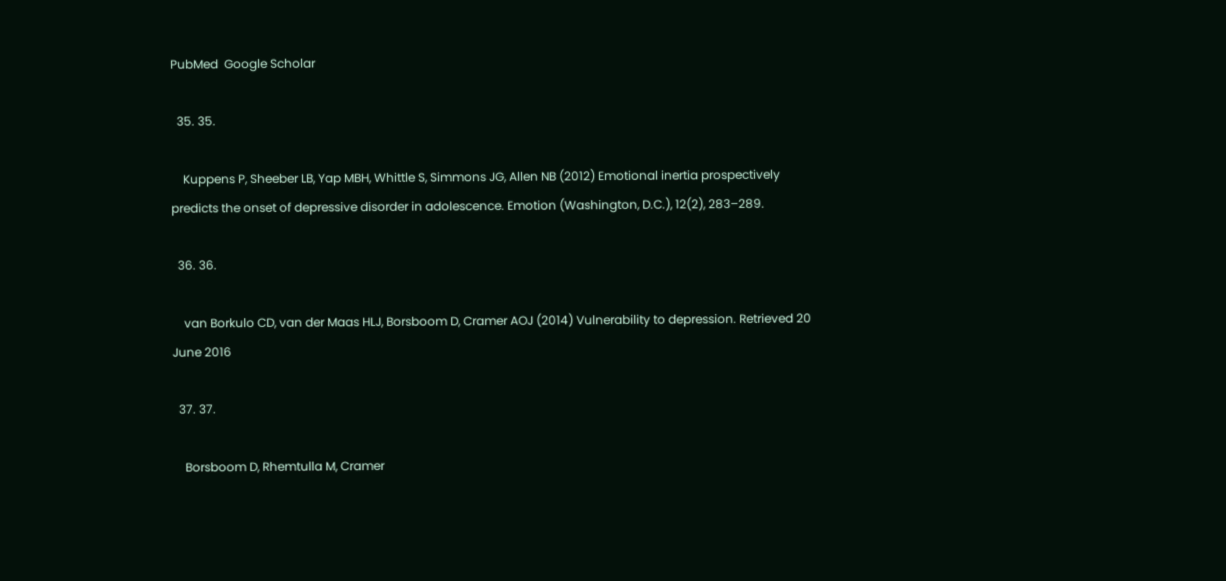PubMed  Google Scholar

  35. 35.

    Kuppens P, Sheeber LB, Yap MBH, Whittle S, Simmons JG, Allen NB (2012) Emotional inertia prospectively predicts the onset of depressive disorder in adolescence. Emotion (Washington, D.C.), 12(2), 283–289.

  36. 36.

    van Borkulo CD, van der Maas HLJ, Borsboom D, Cramer AOJ (2014) Vulnerability to depression. Retrieved 20 June 2016

  37. 37.

    Borsboom D, Rhemtulla M, Cramer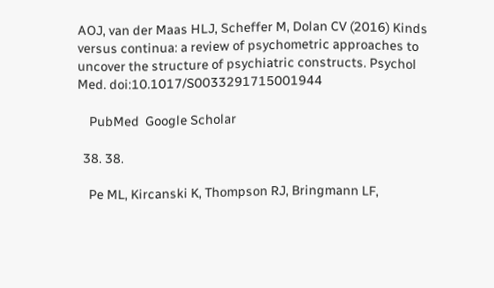AOJ, van der Maas HLJ, Scheffer M, Dolan CV (2016) Kinds versus continua: a review of psychometric approaches to uncover the structure of psychiatric constructs. Psychol Med. doi:10.1017/S0033291715001944

    PubMed  Google Scholar

  38. 38.

    Pe ML, Kircanski K, Thompson RJ, Bringmann LF,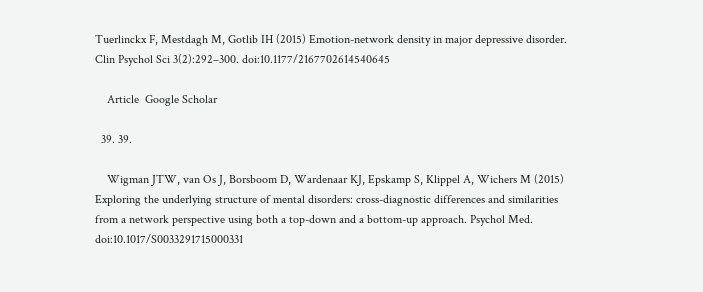Tuerlinckx F, Mestdagh M, Gotlib IH (2015) Emotion-network density in major depressive disorder. Clin Psychol Sci 3(2):292–300. doi:10.1177/2167702614540645

    Article  Google Scholar

  39. 39.

    Wigman JTW, van Os J, Borsboom D, Wardenaar KJ, Epskamp S, Klippel A, Wichers M (2015) Exploring the underlying structure of mental disorders: cross-diagnostic differences and similarities from a network perspective using both a top-down and a bottom-up approach. Psychol Med. doi:10.1017/S0033291715000331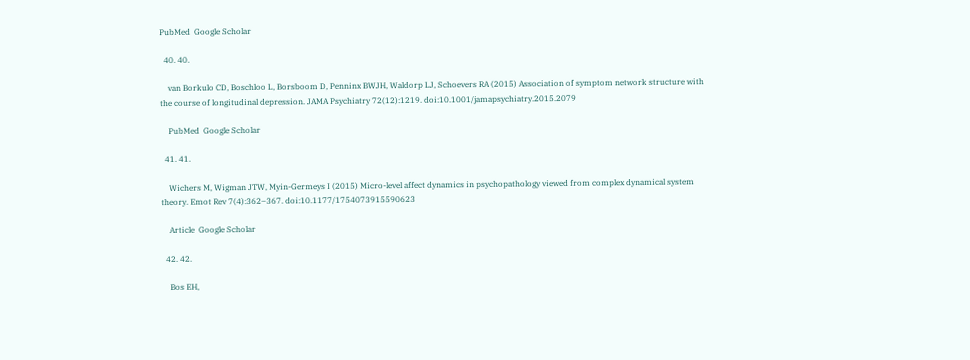PubMed  Google Scholar

  40. 40.

    van Borkulo CD, Boschloo L, Borsboom D, Penninx BWJH, Waldorp LJ, Schoevers RA (2015) Association of symptom network structure with the course of longitudinal depression. JAMA Psychiatry 72(12):1219. doi:10.1001/jamapsychiatry.2015.2079

    PubMed  Google Scholar

  41. 41.

    Wichers M, Wigman JTW, Myin-Germeys I (2015) Micro-level affect dynamics in psychopathology viewed from complex dynamical system theory. Emot Rev 7(4):362–367. doi:10.1177/1754073915590623

    Article  Google Scholar

  42. 42.

    Bos EH,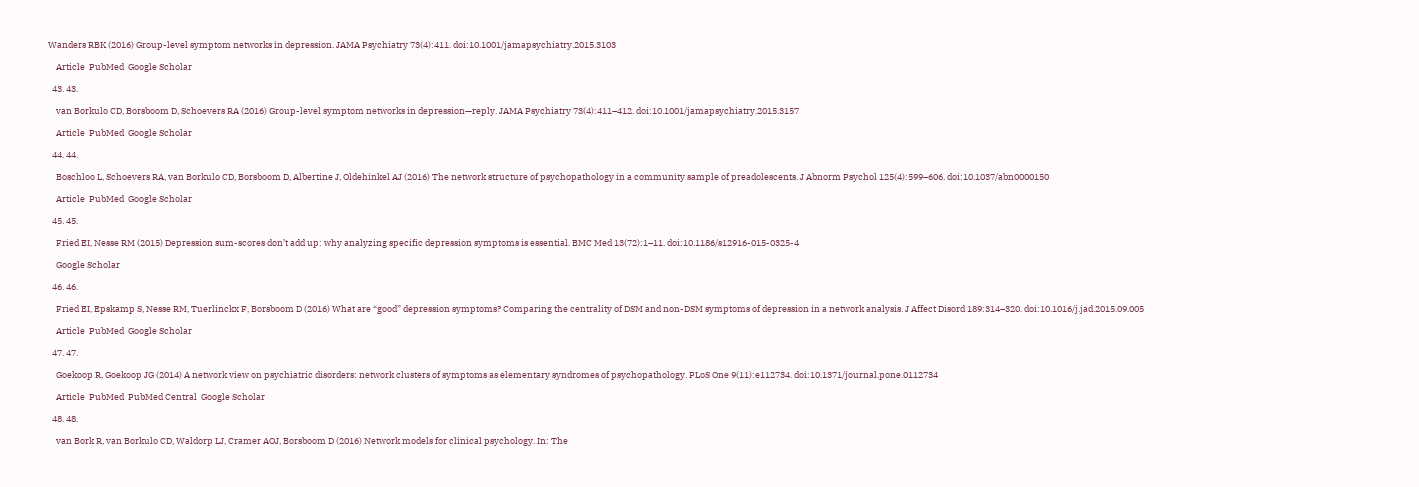Wanders RBK (2016) Group-level symptom networks in depression. JAMA Psychiatry 73(4):411. doi:10.1001/jamapsychiatry.2015.3103

    Article  PubMed  Google Scholar

  43. 43.

    van Borkulo CD, Borsboom D, Schoevers RA (2016) Group-level symptom networks in depression—reply. JAMA Psychiatry 73(4):411–412. doi:10.1001/jamapsychiatry.2015.3157

    Article  PubMed  Google Scholar

  44. 44.

    Boschloo L, Schoevers RA, van Borkulo CD, Borsboom D, Albertine J, Oldehinkel AJ (2016) The network structure of psychopathology in a community sample of preadolescents. J Abnorm Psychol 125(4):599–606. doi:10.1037/abn0000150

    Article  PubMed  Google Scholar

  45. 45.

    Fried EI, Nesse RM (2015) Depression sum-scores don’t add up: why analyzing specific depression symptoms is essential. BMC Med 13(72):1–11. doi:10.1186/s12916-015-0325-4

    Google Scholar

  46. 46.

    Fried EI, Epskamp S, Nesse RM, Tuerlinckx F, Borsboom D (2016) What are “good” depression symptoms? Comparing the centrality of DSM and non-DSM symptoms of depression in a network analysis. J Affect Disord 189:314–320. doi:10.1016/j.jad.2015.09.005

    Article  PubMed  Google Scholar

  47. 47.

    Goekoop R, Goekoop JG (2014) A network view on psychiatric disorders: network clusters of symptoms as elementary syndromes of psychopathology. PLoS One 9(11):e112734. doi:10.1371/journal.pone.0112734

    Article  PubMed  PubMed Central  Google Scholar

  48. 48.

    van Bork R, van Borkulo CD, Waldorp LJ, Cramer AOJ, Borsboom D (2016) Network models for clinical psychology. In: The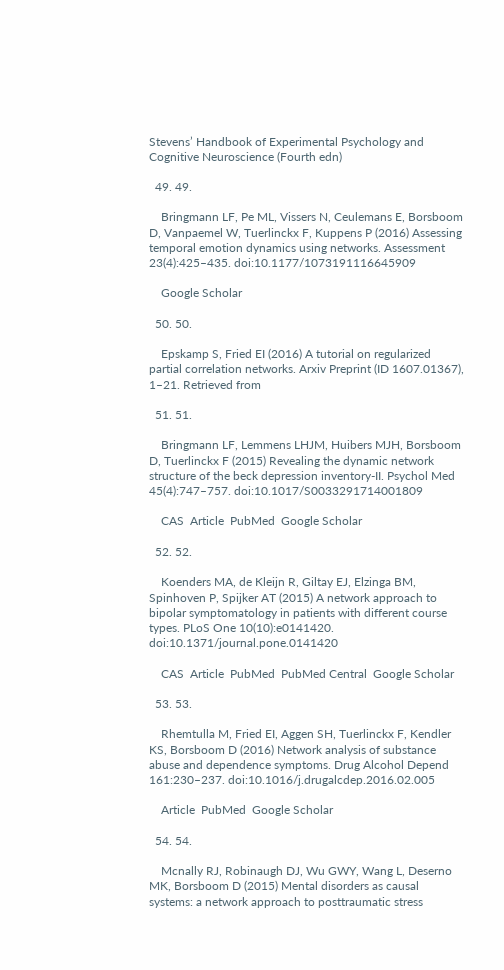Stevens’ Handbook of Experimental Psychology and Cognitive Neuroscience (Fourth edn)

  49. 49.

    Bringmann LF, Pe ML, Vissers N, Ceulemans E, Borsboom D, Vanpaemel W, Tuerlinckx F, Kuppens P (2016) Assessing temporal emotion dynamics using networks. Assessment 23(4):425–435. doi:10.1177/1073191116645909

    Google Scholar

  50. 50.

    Epskamp S, Fried EI (2016) A tutorial on regularized partial correlation networks. Arxiv Preprint (ID 1607.01367), 1–21. Retrieved from

  51. 51.

    Bringmann LF, Lemmens LHJM, Huibers MJH, Borsboom D, Tuerlinckx F (2015) Revealing the dynamic network structure of the beck depression inventory-II. Psychol Med 45(4):747–757. doi:10.1017/S0033291714001809

    CAS  Article  PubMed  Google Scholar

  52. 52.

    Koenders MA, de Kleijn R, Giltay EJ, Elzinga BM, Spinhoven P, Spijker AT (2015) A network approach to bipolar symptomatology in patients with different course types. PLoS One 10(10):e0141420. doi:10.1371/journal.pone.0141420

    CAS  Article  PubMed  PubMed Central  Google Scholar

  53. 53.

    Rhemtulla M, Fried EI, Aggen SH, Tuerlinckx F, Kendler KS, Borsboom D (2016) Network analysis of substance abuse and dependence symptoms. Drug Alcohol Depend 161:230–237. doi:10.1016/j.drugalcdep.2016.02.005

    Article  PubMed  Google Scholar

  54. 54.

    Mcnally RJ, Robinaugh DJ, Wu GWY, Wang L, Deserno MK, Borsboom D (2015) Mental disorders as causal systems: a network approach to posttraumatic stress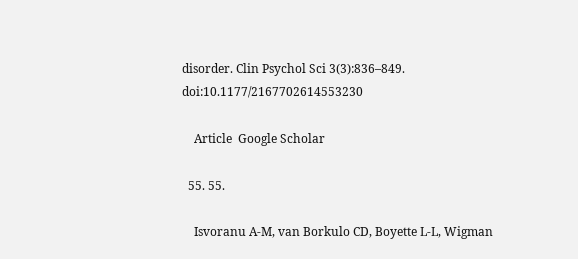disorder. Clin Psychol Sci 3(3):836–849. doi:10.1177/2167702614553230

    Article  Google Scholar

  55. 55.

    Isvoranu A-M, van Borkulo CD, Boyette L-L, Wigman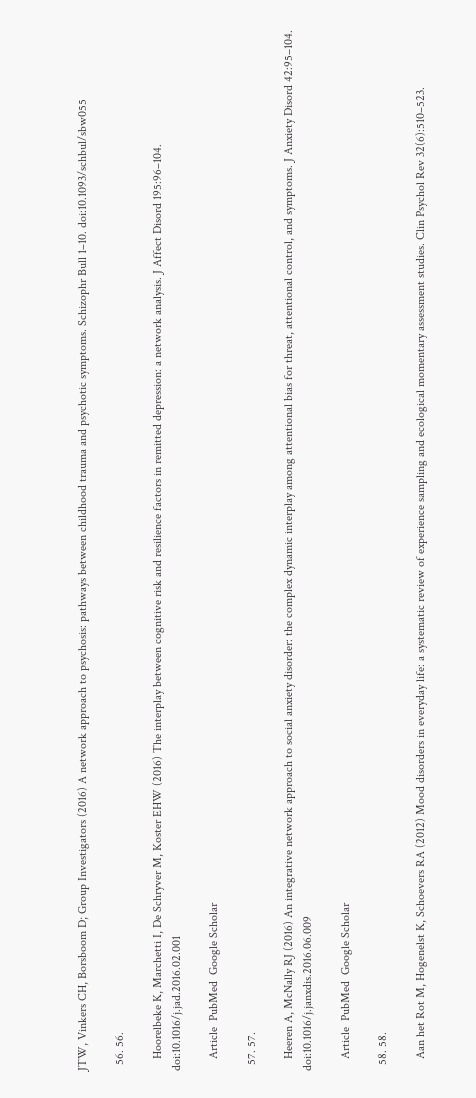JTW, Vinkers CH, Borsboom D; Group Investigators (2016) A network approach to psychosis: pathways between childhood trauma and psychotic symptoms. Schizophr Bull 1–10. doi:10.1093/schbul/sbw055

  56. 56.

    Hoorelbeke K, Marchetti I, De Schryver M, Koster EHW (2016) The interplay between cognitive risk and resilience factors in remitted depression: a network analysis. J Affect Disord 195:96–104. doi:10.1016/j.jad.2016.02.001

    Article  PubMed  Google Scholar

  57. 57.

    Heeren A, McNally RJ (2016) An integrative network approach to social anxiety disorder: the complex dynamic interplay among attentional bias for threat, attentional control, and symptoms. J Anxiety Disord 42:95–104. doi:10.1016/j.janxdis.2016.06.009

    Article  PubMed  Google Scholar

  58. 58.

    Aan het Rot M, Hogenelst K, Schoevers RA (2012) Mood disorders in everyday life: a systematic review of experience sampling and ecological momentary assessment studies. Clin Psychol Rev 32(6):510–523.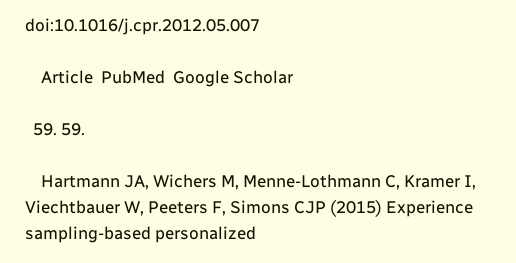doi:10.1016/j.cpr.2012.05.007

    Article  PubMed  Google Scholar

  59. 59.

    Hartmann JA, Wichers M, Menne-Lothmann C, Kramer I, Viechtbauer W, Peeters F, Simons CJP (2015) Experience sampling-based personalized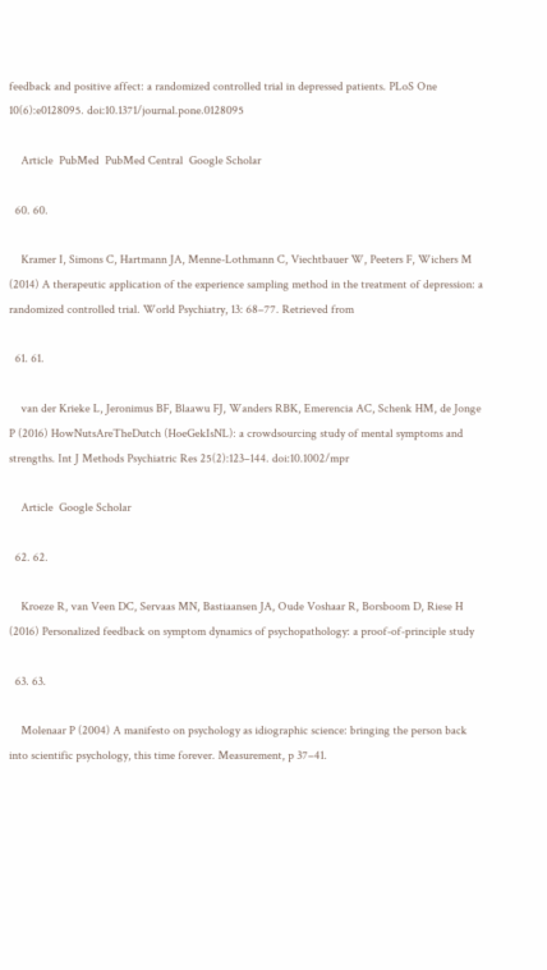feedback and positive affect: a randomized controlled trial in depressed patients. PLoS One 10(6):e0128095. doi:10.1371/journal.pone.0128095

    Article  PubMed  PubMed Central  Google Scholar

  60. 60.

    Kramer I, Simons C, Hartmann JA, Menne-Lothmann C, Viechtbauer W, Peeters F, Wichers M (2014) A therapeutic application of the experience sampling method in the treatment of depression: a randomized controlled trial. World Psychiatry, 13: 68–77. Retrieved from

  61. 61.

    van der Krieke L, Jeronimus BF, Blaawu FJ, Wanders RBK, Emerencia AC, Schenk HM, de Jonge P (2016) HowNutsAreTheDutch (HoeGekIsNL): a crowdsourcing study of mental symptoms and strengths. Int J Methods Psychiatric Res 25(2):123–144. doi:10.1002/mpr

    Article  Google Scholar

  62. 62.

    Kroeze R, van Veen DC, Servaas MN, Bastiaansen JA, Oude Voshaar R, Borsboom D, Riese H (2016) Personalized feedback on symptom dynamics of psychopathology: a proof-of-principle study

  63. 63.

    Molenaar P (2004) A manifesto on psychology as idiographic science: bringing the person back into scientific psychology, this time forever. Measurement, p 37–41.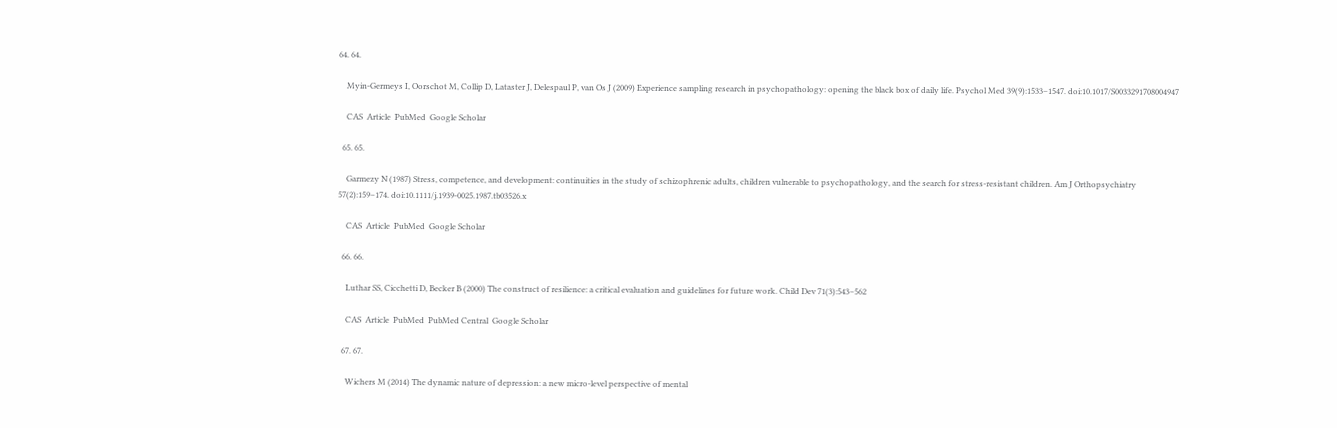64. 64.

    Myin-Germeys I, Oorschot M, Collip D, Lataster J, Delespaul P, van Os J (2009) Experience sampling research in psychopathology: opening the black box of daily life. Psychol Med 39(9):1533–1547. doi:10.1017/S0033291708004947

    CAS  Article  PubMed  Google Scholar

  65. 65.

    Garmezy N (1987) Stress, competence, and development: continuities in the study of schizophrenic adults, children vulnerable to psychopathology, and the search for stress-resistant children. Am J Orthopsychiatry 57(2):159–174. doi:10.1111/j.1939-0025.1987.tb03526.x

    CAS  Article  PubMed  Google Scholar

  66. 66.

    Luthar SS, Cicchetti D, Becker B (2000) The construct of resilience: a critical evaluation and guidelines for future work. Child Dev 71(3):543–562

    CAS  Article  PubMed  PubMed Central  Google Scholar

  67. 67.

    Wichers M (2014) The dynamic nature of depression: a new micro-level perspective of mental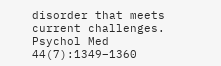disorder that meets current challenges. Psychol Med 44(7):1349–1360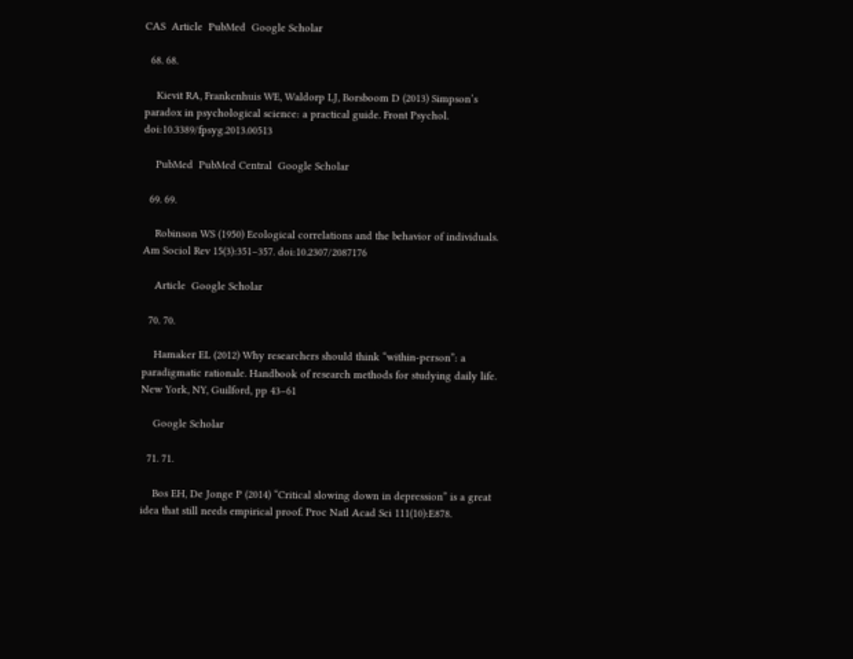CAS  Article  PubMed  Google Scholar

  68. 68.

    Kievit RA, Frankenhuis WE, Waldorp LJ, Borsboom D (2013) Simpson’s paradox in psychological science: a practical guide. Front Psychol. doi:10.3389/fpsyg.2013.00513

    PubMed  PubMed Central  Google Scholar

  69. 69.

    Robinson WS (1950) Ecological correlations and the behavior of individuals. Am Sociol Rev 15(3):351–357. doi:10.2307/2087176

    Article  Google Scholar

  70. 70.

    Hamaker EL (2012) Why researchers should think “within-person”: a paradigmatic rationale. Handbook of research methods for studying daily life. New York, NY, Guilford, pp 43–61

    Google Scholar

  71. 71.

    Bos EH, De Jonge P (2014) “Critical slowing down in depression” is a great idea that still needs empirical proof. Proc Natl Acad Sci 111(10):E878.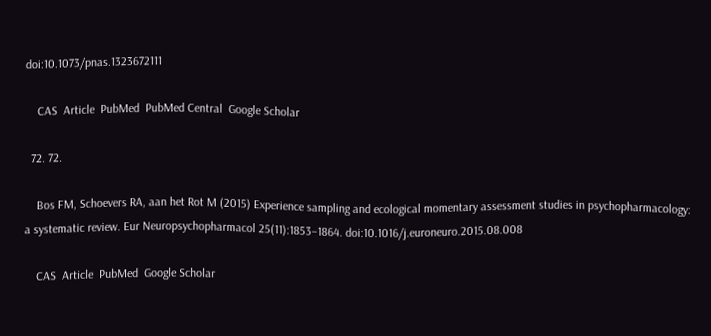doi:10.1073/pnas.1323672111

    CAS  Article  PubMed  PubMed Central  Google Scholar

  72. 72.

    Bos FM, Schoevers RA, aan het Rot M (2015) Experience sampling and ecological momentary assessment studies in psychopharmacology: a systematic review. Eur Neuropsychopharmacol 25(11):1853–1864. doi:10.1016/j.euroneuro.2015.08.008

    CAS  Article  PubMed  Google Scholar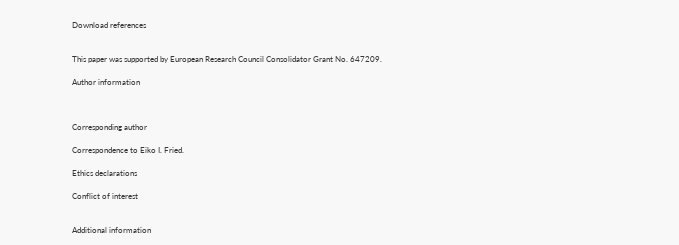Download references


This paper was supported by European Research Council Consolidator Grant No. 647209.

Author information



Corresponding author

Correspondence to Eiko I. Fried.

Ethics declarations

Conflict of interest


Additional information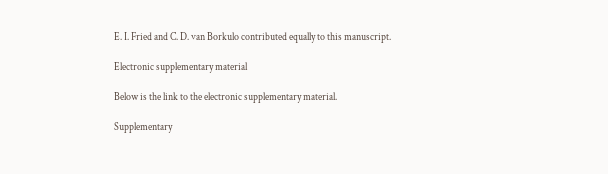E. I. Fried and C. D. van Borkulo contributed equally to this manuscript.

Electronic supplementary material

Below is the link to the electronic supplementary material.

Supplementary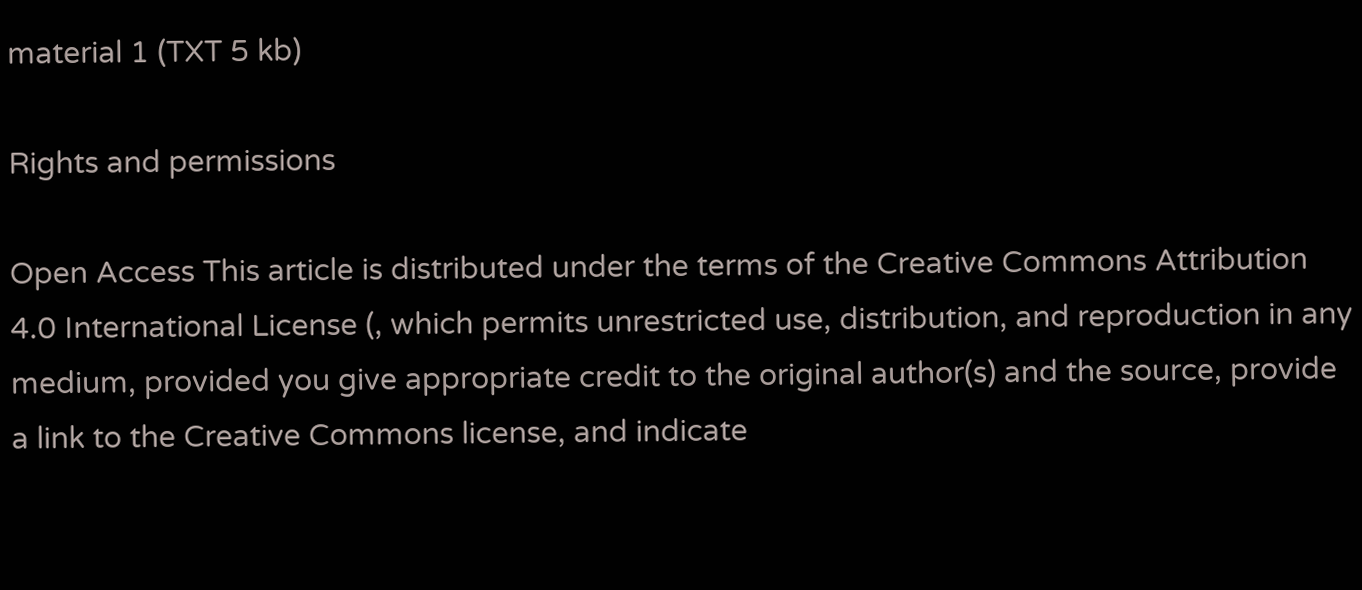material 1 (TXT 5 kb)

Rights and permissions

Open Access This article is distributed under the terms of the Creative Commons Attribution 4.0 International License (, which permits unrestricted use, distribution, and reproduction in any medium, provided you give appropriate credit to the original author(s) and the source, provide a link to the Creative Commons license, and indicate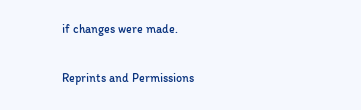if changes were made.

Reprints and Permissions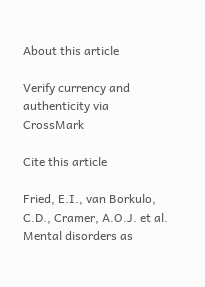About this article

Verify currency and authenticity via CrossMark

Cite this article

Fried, E.I., van Borkulo, C.D., Cramer, A.O.J. et al. Mental disorders as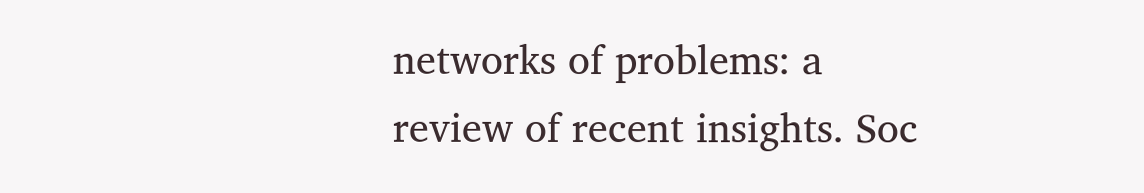networks of problems: a review of recent insights. Soc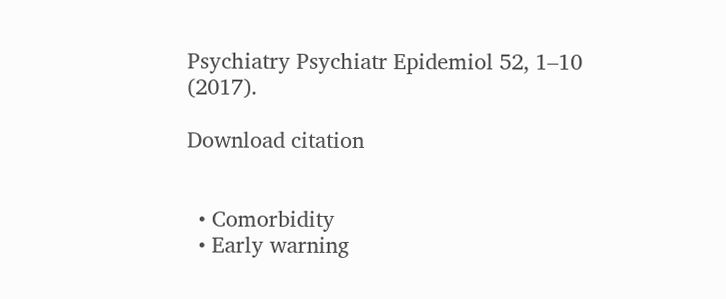Psychiatry Psychiatr Epidemiol 52, 1–10 (2017).

Download citation


  • Comorbidity
  • Early warning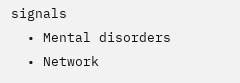signals
  • Mental disorders
  • Network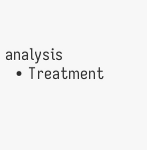analysis
  • Treatment